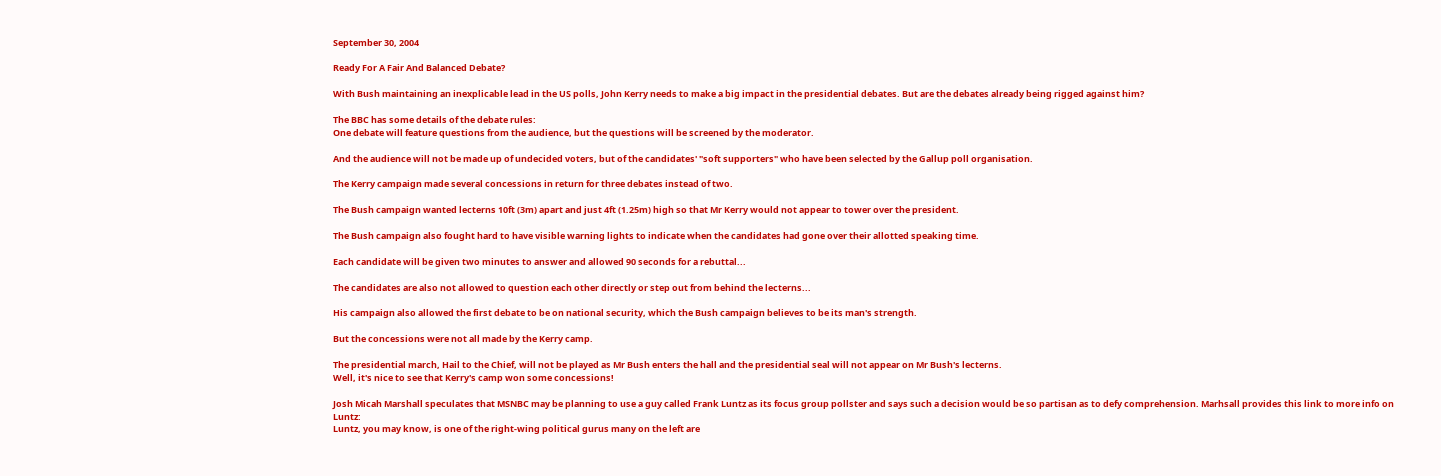September 30, 2004

Ready For A Fair And Balanced Debate?

With Bush maintaining an inexplicable lead in the US polls, John Kerry needs to make a big impact in the presidential debates. But are the debates already being rigged against him?

The BBC has some details of the debate rules:
One debate will feature questions from the audience, but the questions will be screened by the moderator.

And the audience will not be made up of undecided voters, but of the candidates' "soft supporters" who have been selected by the Gallup poll organisation.

The Kerry campaign made several concessions in return for three debates instead of two.

The Bush campaign wanted lecterns 10ft (3m) apart and just 4ft (1.25m) high so that Mr Kerry would not appear to tower over the president.

The Bush campaign also fought hard to have visible warning lights to indicate when the candidates had gone over their allotted speaking time.

Each candidate will be given two minutes to answer and allowed 90 seconds for a rebuttal...

The candidates are also not allowed to question each other directly or step out from behind the lecterns...

His campaign also allowed the first debate to be on national security, which the Bush campaign believes to be its man's strength.

But the concessions were not all made by the Kerry camp.

The presidential march, Hail to the Chief, will not be played as Mr Bush enters the hall and the presidential seal will not appear on Mr Bush's lecterns.
Well, it's nice to see that Kerry's camp won some concessions!

Josh Micah Marshall speculates that MSNBC may be planning to use a guy called Frank Luntz as its focus group pollster and says such a decision would be so partisan as to defy comprehension. Marhsall provides this link to more info on Luntz:
Luntz, you may know, is one of the right-wing political gurus many on the left are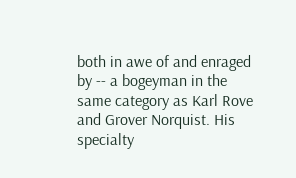both in awe of and enraged by -- a bogeyman in the same category as Karl Rove and Grover Norquist. His specialty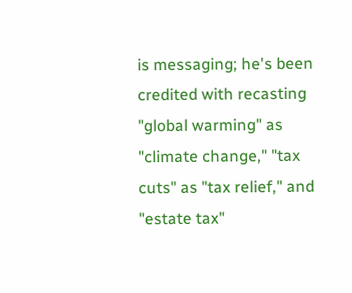is messaging; he's been credited with recasting "global warming" as "climate change," "tax cuts" as "tax relief," and "estate tax"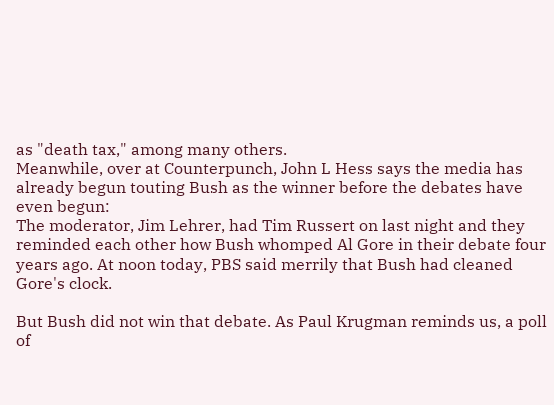as "death tax," among many others.
Meanwhile, over at Counterpunch, John L Hess says the media has already begun touting Bush as the winner before the debates have even begun:
The moderator, Jim Lehrer, had Tim Russert on last night and they reminded each other how Bush whomped Al Gore in their debate four years ago. At noon today, PBS said merrily that Bush had cleaned Gore's clock.

But Bush did not win that debate. As Paul Krugman reminds us, a poll of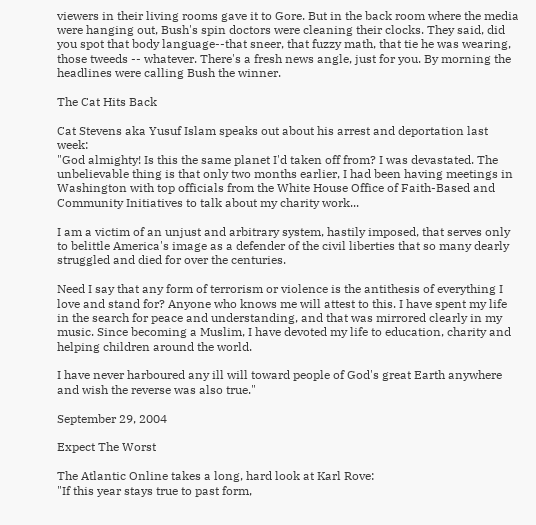viewers in their living rooms gave it to Gore. But in the back room where the media were hanging out, Bush's spin doctors were cleaning their clocks. They said, did you spot that body language--that sneer, that fuzzy math, that tie he was wearing, those tweeds -- whatever. There's a fresh news angle, just for you. By morning the headlines were calling Bush the winner.

The Cat Hits Back

Cat Stevens aka Yusuf Islam speaks out about his arrest and deportation last week:
"God almighty! Is this the same planet I'd taken off from? I was devastated. The unbelievable thing is that only two months earlier, I had been having meetings in Washington with top officials from the White House Office of Faith-Based and Community Initiatives to talk about my charity work...

I am a victim of an unjust and arbitrary system, hastily imposed, that serves only to belittle America's image as a defender of the civil liberties that so many dearly struggled and died for over the centuries.

Need I say that any form of terrorism or violence is the antithesis of everything I love and stand for? Anyone who knows me will attest to this. I have spent my life in the search for peace and understanding, and that was mirrored clearly in my music. Since becoming a Muslim, I have devoted my life to education, charity and helping children around the world.

I have never harboured any ill will toward people of God's great Earth anywhere and wish the reverse was also true."

September 29, 2004

Expect The Worst

The Atlantic Online takes a long, hard look at Karl Rove:
"If this year stays true to past form,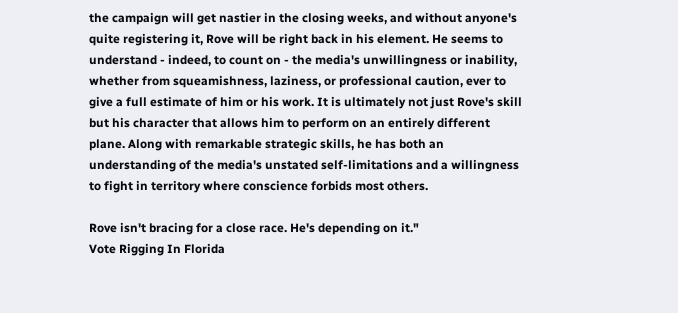the campaign will get nastier in the closing weeks, and without anyone's quite registering it, Rove will be right back in his element. He seems to understand - indeed, to count on - the media's unwillingness or inability, whether from squeamishness, laziness, or professional caution, ever to give a full estimate of him or his work. It is ultimately not just Rove's skill but his character that allows him to perform on an entirely different plane. Along with remarkable strategic skills, he has both an understanding of the media's unstated self-limitations and a willingness to fight in territory where conscience forbids most others.

Rove isn't bracing for a close race. He's depending on it."
Vote Rigging In Florida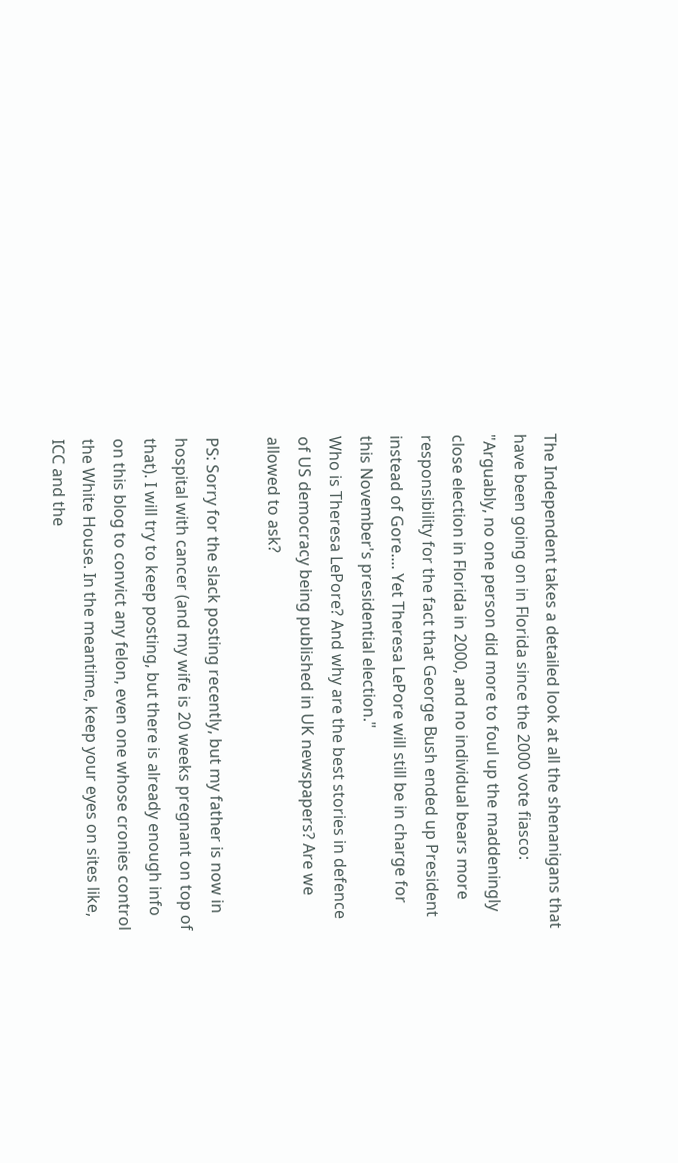The Independent takes a detailed look at all the shenanigans that have been going on in Florida since the 2000 vote fiasco:
"Arguably, no one person did more to foul up the maddeningly close election in Florida in 2000, and no individual bears more responsibility for the fact that George Bush ended up President instead of Gore.... Yet Theresa LePore will still be in charge for this November's presidential election."
Who is Theresa LePore? And why are the best stories in defence of US democracy being published in UK newspapers? Are we allowed to ask?

PS: Sorry for the slack posting recently, but my father is now in hospital with cancer (and my wife is 20 weeks pregnant on top of that). I will try to keep posting, but there is already enough info on this blog to convict any felon, even one whose cronies control the White House. In the meantime, keep your eyes on sites like, ICC and the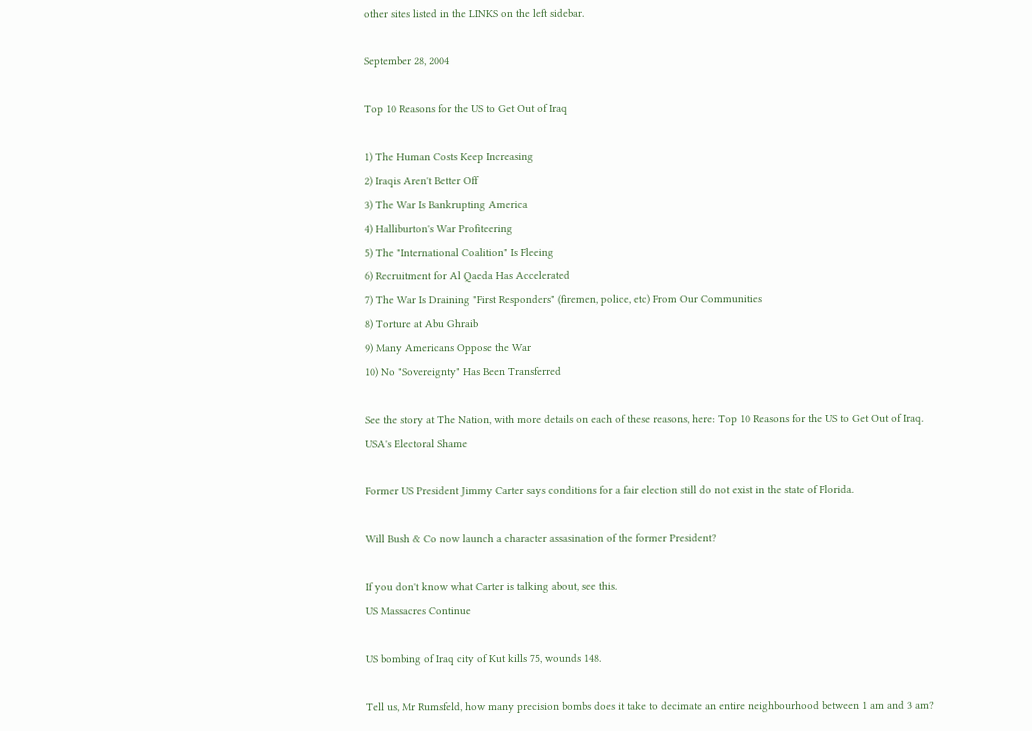other sites listed in the LINKS on the left sidebar.

September 28, 2004

Top 10 Reasons for the US to Get Out of Iraq

1) The Human Costs Keep Increasing
2) Iraqis Aren't Better Off
3) The War Is Bankrupting America
4) Halliburton's War Profiteering
5) The "International Coalition" Is Fleeing
6) Recruitment for Al Qaeda Has Accelerated
7) The War Is Draining "First Responders" (firemen, police, etc) From Our Communities
8) Torture at Abu Ghraib
9) Many Americans Oppose the War
10) No "Sovereignty" Has Been Transferred

See the story at The Nation, with more details on each of these reasons, here: Top 10 Reasons for the US to Get Out of Iraq.
USA's Electoral Shame

Former US President Jimmy Carter says conditions for a fair election still do not exist in the state of Florida.

Will Bush & Co now launch a character assasination of the former President?

If you don't know what Carter is talking about, see this.
US Massacres Continue

US bombing of Iraq city of Kut kills 75, wounds 148.

Tell us, Mr Rumsfeld, how many precision bombs does it take to decimate an entire neighbourhood between 1 am and 3 am?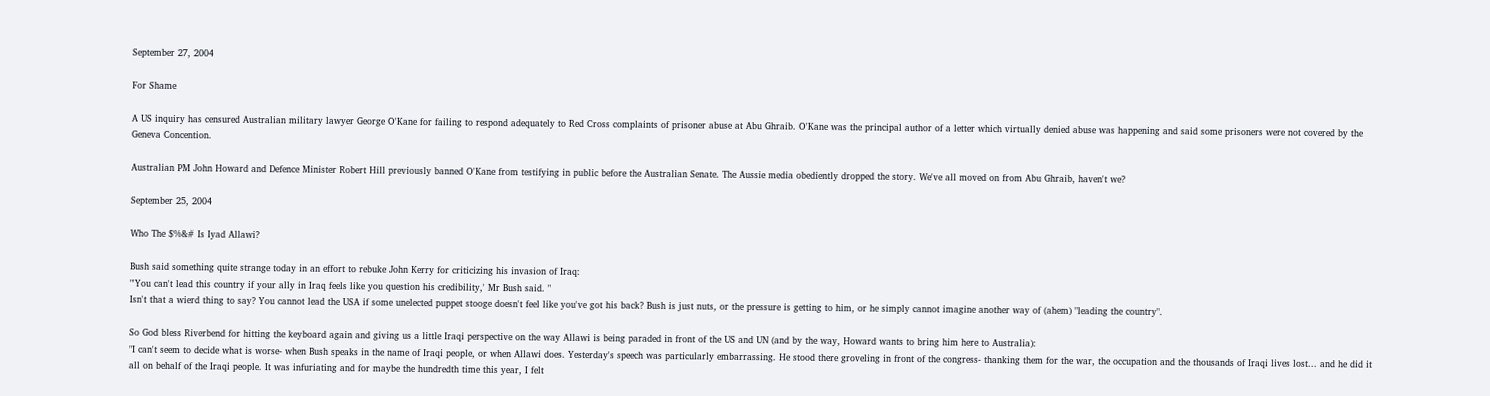September 27, 2004

For Shame

A US inquiry has censured Australian military lawyer George O'Kane for failing to respond adequately to Red Cross complaints of prisoner abuse at Abu Ghraib. O'Kane was the principal author of a letter which virtually denied abuse was happening and said some prisoners were not covered by the Geneva Concention.

Australian PM John Howard and Defence Minister Robert Hill previously banned O'Kane from testifying in public before the Australian Senate. The Aussie media obediently dropped the story. We've all moved on from Abu Ghraib, haven't we?

September 25, 2004

Who The $%&# Is Iyad Allawi?

Bush said something quite strange today in an effort to rebuke John Kerry for criticizing his invasion of Iraq:
"'You can't lead this country if your ally in Iraq feels like you question his credibility,' Mr Bush said. "
Isn't that a wierd thing to say? You cannot lead the USA if some unelected puppet stooge doesn't feel like you've got his back? Bush is just nuts, or the pressure is getting to him, or he simply cannot imagine another way of (ahem) "leading the country".

So God bless Riverbend for hitting the keyboard again and giving us a little Iraqi perspective on the way Allawi is being paraded in front of the US and UN (and by the way, Howard wants to bring him here to Australia):
"I can't seem to decide what is worse- when Bush speaks in the name of Iraqi people, or when Allawi does. Yesterday's speech was particularly embarrassing. He stood there groveling in front of the congress- thanking them for the war, the occupation and the thousands of Iraqi lives lost... and he did it all on behalf of the Iraqi people. It was infuriating and for maybe the hundredth time this year, I felt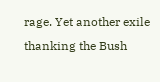rage. Yet another exile thanking the Bush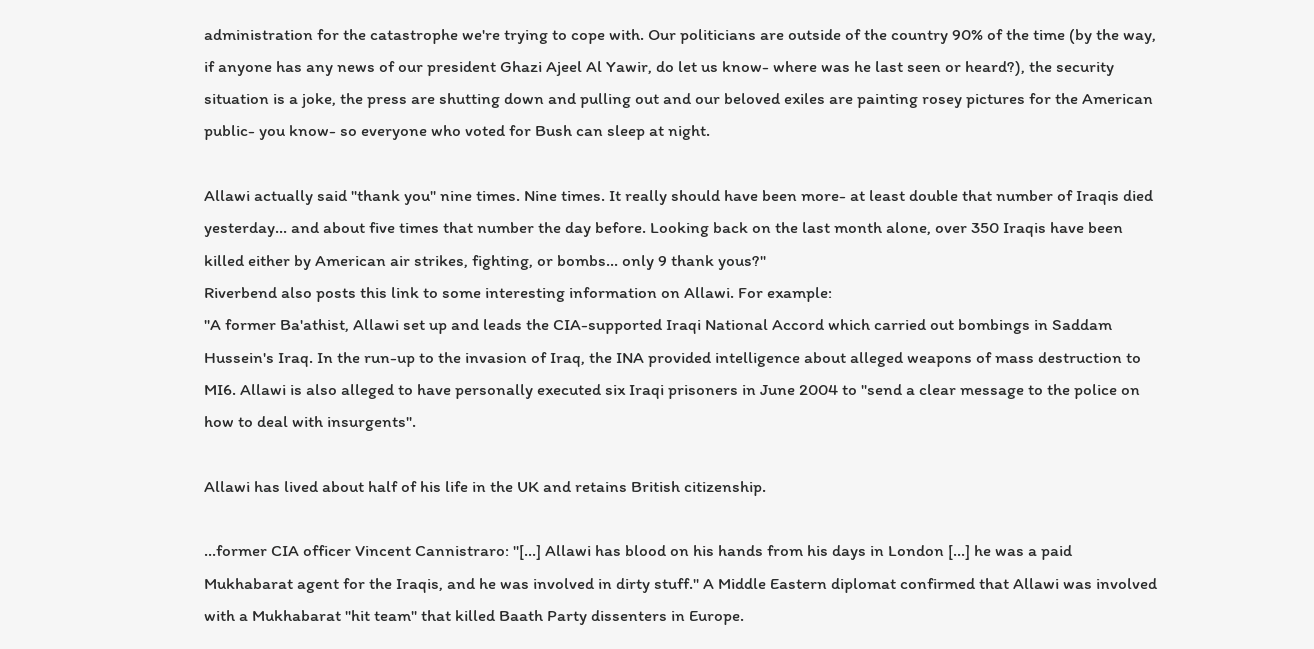administration for the catastrophe we're trying to cope with. Our politicians are outside of the country 90% of the time (by the way, if anyone has any news of our president Ghazi Ajeel Al Yawir, do let us know- where was he last seen or heard?), the security situation is a joke, the press are shutting down and pulling out and our beloved exiles are painting rosey pictures for the American public- you know- so everyone who voted for Bush can sleep at night.

Allawi actually said "thank you" nine times. Nine times. It really should have been more- at least double that number of Iraqis died yesterday... and about five times that number the day before. Looking back on the last month alone, over 350 Iraqis have been killed either by American air strikes, fighting, or bombs... only 9 thank yous?"
Riverbend also posts this link to some interesting information on Allawi. For example:
"A former Ba'athist, Allawi set up and leads the CIA-supported Iraqi National Accord which carried out bombings in Saddam Hussein's Iraq. In the run-up to the invasion of Iraq, the INA provided intelligence about alleged weapons of mass destruction to MI6. Allawi is also alleged to have personally executed six Iraqi prisoners in June 2004 to "send a clear message to the police on how to deal with insurgents".

Allawi has lived about half of his life in the UK and retains British citizenship.

...former CIA officer Vincent Cannistraro: "[...] Allawi has blood on his hands from his days in London [...] he was a paid Mukhabarat agent for the Iraqis, and he was involved in dirty stuff." A Middle Eastern diplomat confirmed that Allawi was involved with a Mukhabarat "hit team" that killed Baath Party dissenters in Europe.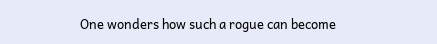One wonders how such a rogue can become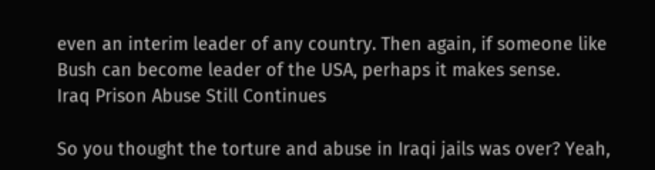even an interim leader of any country. Then again, if someone like Bush can become leader of the USA, perhaps it makes sense.
Iraq Prison Abuse Still Continues

So you thought the torture and abuse in Iraqi jails was over? Yeah,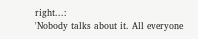right...:
'Nobody talks about it. All everyone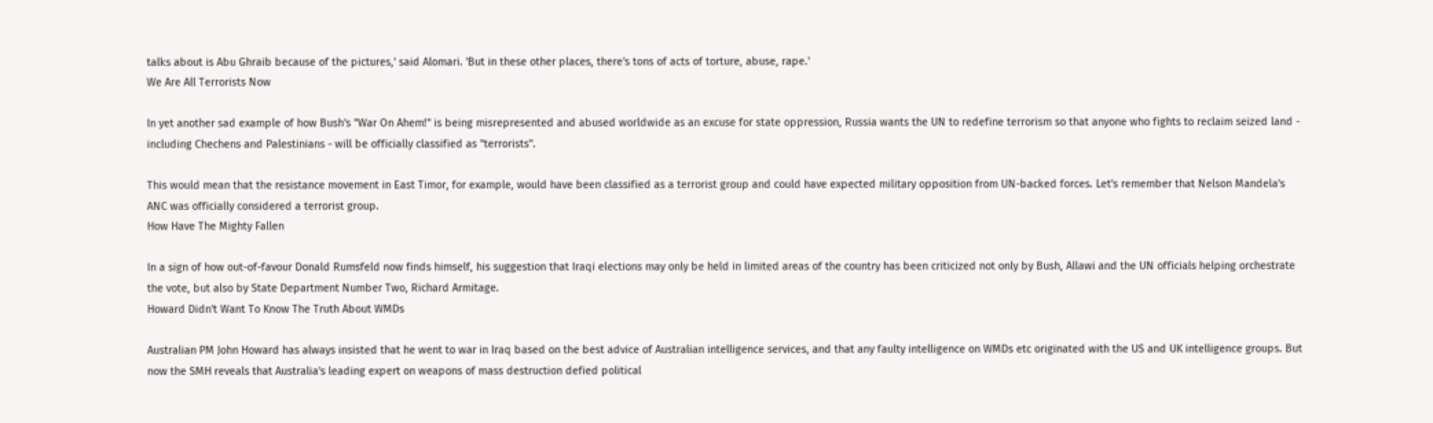talks about is Abu Ghraib because of the pictures,' said Alomari. 'But in these other places, there's tons of acts of torture, abuse, rape.'
We Are All Terrorists Now

In yet another sad example of how Bush's "War On Ahem!" is being misrepresented and abused worldwide as an excuse for state oppression, Russia wants the UN to redefine terrorism so that anyone who fights to reclaim seized land - including Chechens and Palestinians - will be officially classified as "terrorists".

This would mean that the resistance movement in East Timor, for example, would have been classified as a terrorist group and could have expected military opposition from UN-backed forces. Let's remember that Nelson Mandela's ANC was officially considered a terrorist group.
How Have The Mighty Fallen

In a sign of how out-of-favour Donald Rumsfeld now finds himself, his suggestion that Iraqi elections may only be held in limited areas of the country has been criticized not only by Bush, Allawi and the UN officials helping orchestrate the vote, but also by State Department Number Two, Richard Armitage.
Howard Didn't Want To Know The Truth About WMDs

Australian PM John Howard has always insisted that he went to war in Iraq based on the best advice of Australian intelligence services, and that any faulty intelligence on WMDs etc originated with the US and UK intelligence groups. But now the SMH reveals that Australia's leading expert on weapons of mass destruction defied political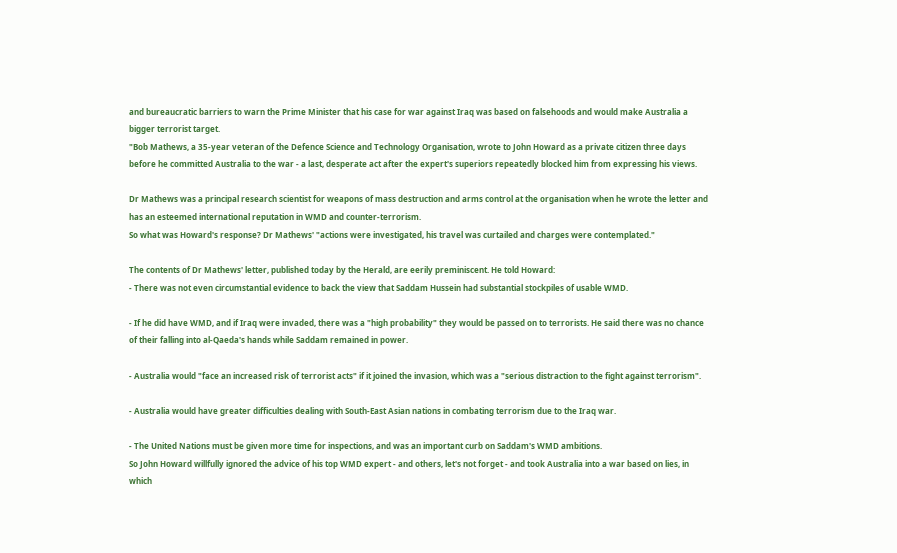and bureaucratic barriers to warn the Prime Minister that his case for war against Iraq was based on falsehoods and would make Australia a bigger terrorist target.
"Bob Mathews, a 35-year veteran of the Defence Science and Technology Organisation, wrote to John Howard as a private citizen three days before he committed Australia to the war - a last, desperate act after the expert's superiors repeatedly blocked him from expressing his views.

Dr Mathews was a principal research scientist for weapons of mass destruction and arms control at the organisation when he wrote the letter and has an esteemed international reputation in WMD and counter-terrorism.
So what was Howard's response? Dr Mathews' "actions were investigated, his travel was curtailed and charges were contemplated."

The contents of Dr Mathews' letter, published today by the Herald, are eerily preminiscent. He told Howard:
- There was not even circumstantial evidence to back the view that Saddam Hussein had substantial stockpiles of usable WMD.

- If he did have WMD, and if Iraq were invaded, there was a "high probability" they would be passed on to terrorists. He said there was no chance of their falling into al-Qaeda's hands while Saddam remained in power.

- Australia would "face an increased risk of terrorist acts" if it joined the invasion, which was a "serious distraction to the fight against terrorism".

- Australia would have greater difficulties dealing with South-East Asian nations in combating terrorism due to the Iraq war.

- The United Nations must be given more time for inspections, and was an important curb on Saddam's WMD ambitions.
So John Howard willfully ignored the advice of his top WMD expert - and others, let's not forget - and took Australia into a war based on lies, in which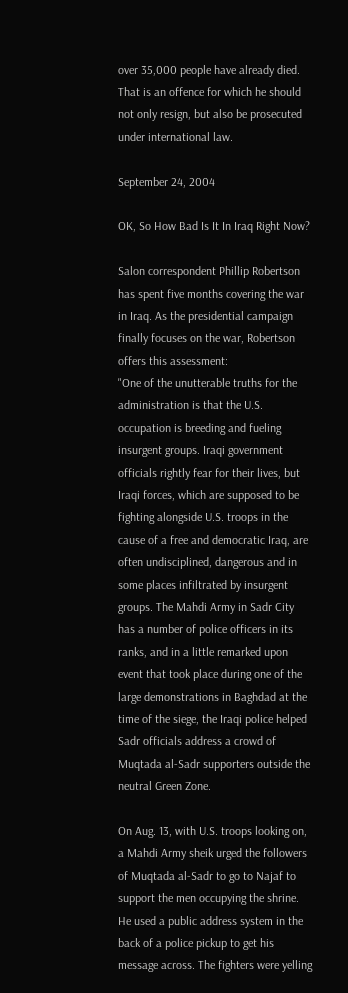over 35,000 people have already died. That is an offence for which he should not only resign, but also be prosecuted under international law.

September 24, 2004

OK, So How Bad Is It In Iraq Right Now?

Salon correspondent Phillip Robertson has spent five months covering the war in Iraq. As the presidential campaign finally focuses on the war, Robertson offers this assessment:
"One of the unutterable truths for the administration is that the U.S. occupation is breeding and fueling insurgent groups. Iraqi government officials rightly fear for their lives, but Iraqi forces, which are supposed to be fighting alongside U.S. troops in the cause of a free and democratic Iraq, are often undisciplined, dangerous and in some places infiltrated by insurgent groups. The Mahdi Army in Sadr City has a number of police officers in its ranks, and in a little remarked upon event that took place during one of the large demonstrations in Baghdad at the time of the siege, the Iraqi police helped Sadr officials address a crowd of Muqtada al-Sadr supporters outside the neutral Green Zone.

On Aug. 13, with U.S. troops looking on, a Mahdi Army sheik urged the followers of Muqtada al-Sadr to go to Najaf to support the men occupying the shrine. He used a public address system in the back of a police pickup to get his message across. The fighters were yelling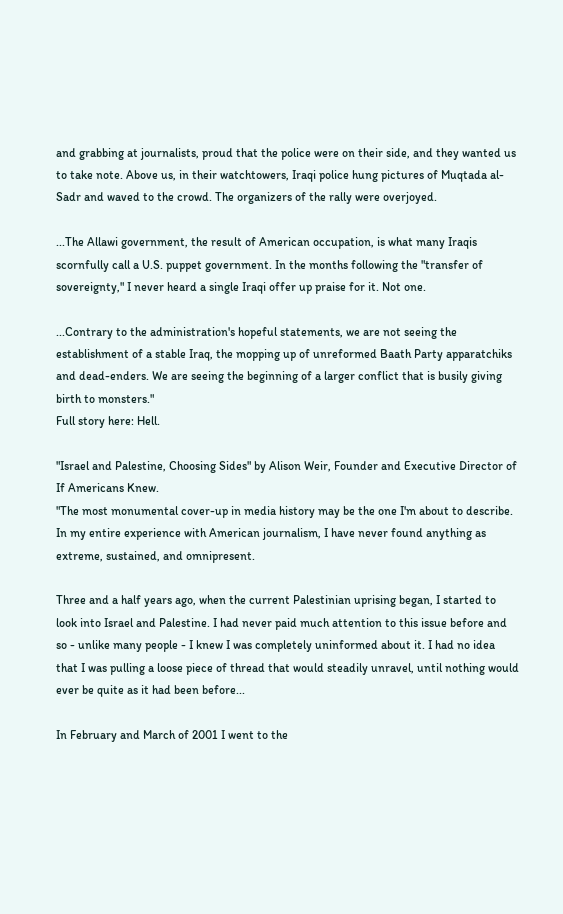and grabbing at journalists, proud that the police were on their side, and they wanted us to take note. Above us, in their watchtowers, Iraqi police hung pictures of Muqtada al-Sadr and waved to the crowd. The organizers of the rally were overjoyed.

...The Allawi government, the result of American occupation, is what many Iraqis scornfully call a U.S. puppet government. In the months following the "transfer of sovereignty," I never heard a single Iraqi offer up praise for it. Not one.

...Contrary to the administration's hopeful statements, we are not seeing the establishment of a stable Iraq, the mopping up of unreformed Baath Party apparatchiks and dead-enders. We are seeing the beginning of a larger conflict that is busily giving birth to monsters."
Full story here: Hell.

"Israel and Palestine, Choosing Sides" by Alison Weir, Founder and Executive Director of If Americans Knew.
"The most monumental cover-up in media history may be the one I'm about to describe. In my entire experience with American journalism, I have never found anything as extreme, sustained, and omnipresent.

Three and a half years ago, when the current Palestinian uprising began, I started to look into Israel and Palestine. I had never paid much attention to this issue before and so - unlike many people - I knew I was completely uninformed about it. I had no idea that I was pulling a loose piece of thread that would steadily unravel, until nothing would ever be quite as it had been before...

In February and March of 2001 I went to the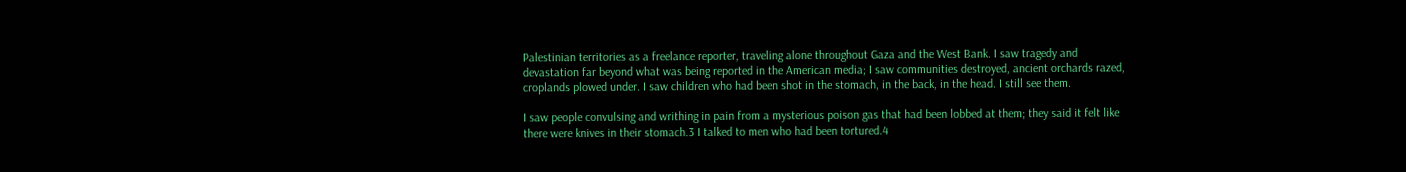Palestinian territories as a freelance reporter, traveling alone throughout Gaza and the West Bank. I saw tragedy and devastation far beyond what was being reported in the American media; I saw communities destroyed, ancient orchards razed, croplands plowed under. I saw children who had been shot in the stomach, in the back, in the head. I still see them.

I saw people convulsing and writhing in pain from a mysterious poison gas that had been lobbed at them; they said it felt like there were knives in their stomach.3 I talked to men who had been tortured.4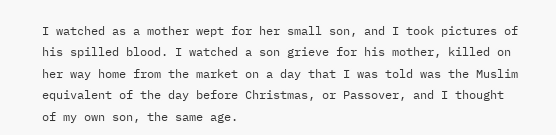I watched as a mother wept for her small son, and I took pictures of his spilled blood. I watched a son grieve for his mother, killed on her way home from the market on a day that I was told was the Muslim equivalent of the day before Christmas, or Passover, and I thought of my own son, the same age.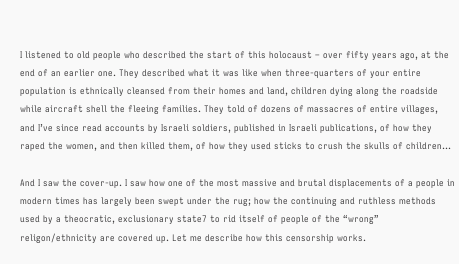I listened to old people who described the start of this holocaust – over fifty years ago, at the end of an earlier one. They described what it was like when three-quarters of your entire population is ethnically cleansed from their homes and land, children dying along the roadside while aircraft shell the fleeing families. They told of dozens of massacres of entire villages, and I’ve since read accounts by Israeli soldiers, published in Israeli publications, of how they raped the women, and then killed them, of how they used sticks to crush the skulls of children...

And I saw the cover-up. I saw how one of the most massive and brutal displacements of a people in modern times has largely been swept under the rug; how the continuing and ruthless methods used by a theocratic, exclusionary state7 to rid itself of people of the “wrong” religon/ethnicity are covered up. Let me describe how this censorship works.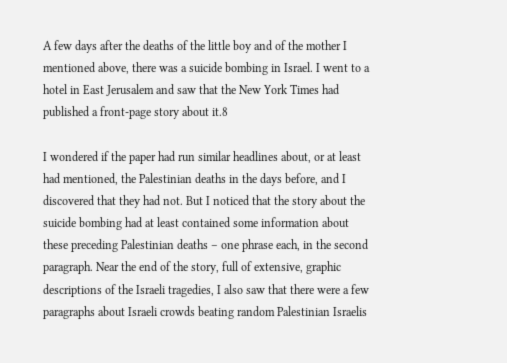A few days after the deaths of the little boy and of the mother I mentioned above, there was a suicide bombing in Israel. I went to a hotel in East Jerusalem and saw that the New York Times had published a front-page story about it.8

I wondered if the paper had run similar headlines about, or at least had mentioned, the Palestinian deaths in the days before, and I discovered that they had not. But I noticed that the story about the suicide bombing had at least contained some information about these preceding Palestinian deaths – one phrase each, in the second paragraph. Near the end of the story, full of extensive, graphic descriptions of the Israeli tragedies, I also saw that there were a few paragraphs about Israeli crowds beating random Palestinian Israelis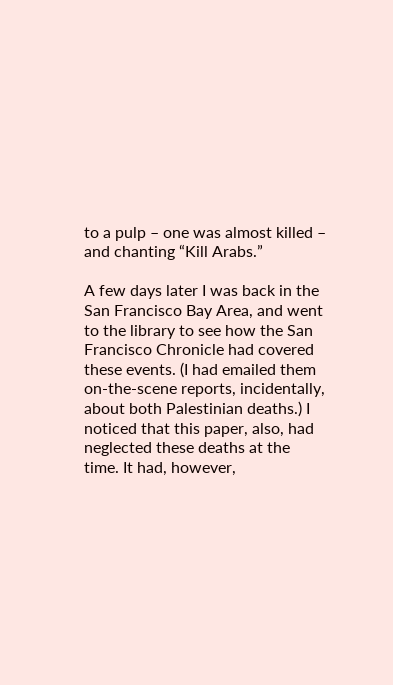to a pulp – one was almost killed – and chanting “Kill Arabs.”

A few days later I was back in the San Francisco Bay Area, and went to the library to see how the San Francisco Chronicle had covered these events. (I had emailed them on-the-scene reports, incidentally, about both Palestinian deaths.) I noticed that this paper, also, had neglected these deaths at the time. It had, however,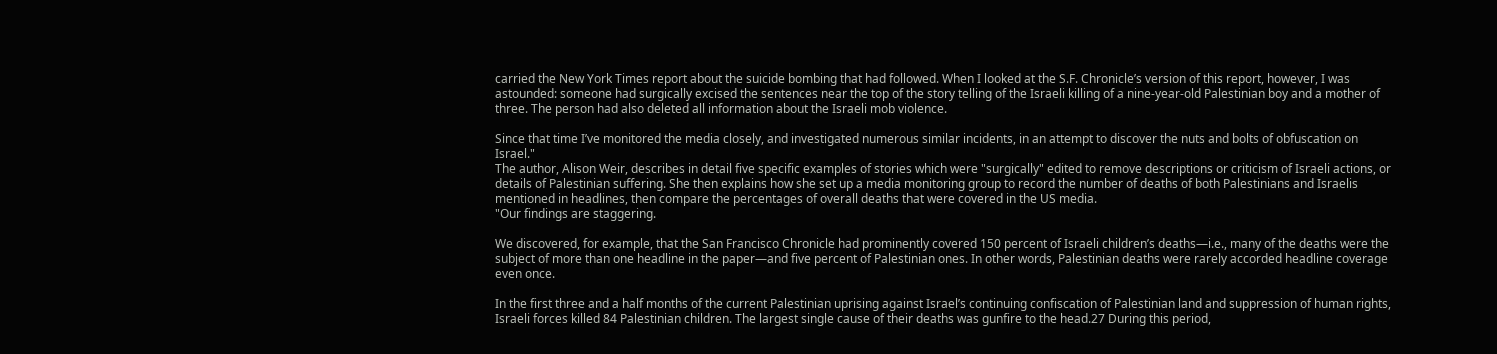carried the New York Times report about the suicide bombing that had followed. When I looked at the S.F. Chronicle’s version of this report, however, I was astounded: someone had surgically excised the sentences near the top of the story telling of the Israeli killing of a nine-year-old Palestinian boy and a mother of three. The person had also deleted all information about the Israeli mob violence.

Since that time I’ve monitored the media closely, and investigated numerous similar incidents, in an attempt to discover the nuts and bolts of obfuscation on Israel."
The author, Alison Weir, describes in detail five specific examples of stories which were "surgically" edited to remove descriptions or criticism of Israeli actions, or details of Palestinian suffering. She then explains how she set up a media monitoring group to record the number of deaths of both Palestinians and Israelis mentioned in headlines, then compare the percentages of overall deaths that were covered in the US media.
"Our findings are staggering.

We discovered, for example, that the San Francisco Chronicle had prominently covered 150 percent of Israeli children’s deaths—i.e., many of the deaths were the subject of more than one headline in the paper—and five percent of Palestinian ones. In other words, Palestinian deaths were rarely accorded headline coverage even once.

In the first three and a half months of the current Palestinian uprising against Israel’s continuing confiscation of Palestinian land and suppression of human rights, Israeli forces killed 84 Palestinian children. The largest single cause of their deaths was gunfire to the head.27 During this period,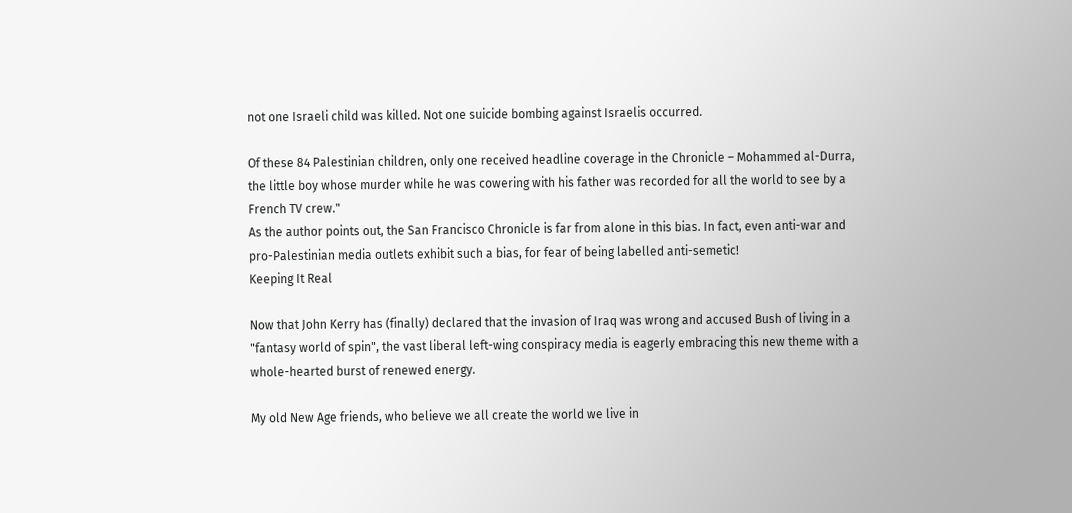not one Israeli child was killed. Not one suicide bombing against Israelis occurred.

Of these 84 Palestinian children, only one received headline coverage in the Chronicle – Mohammed al-Durra, the little boy whose murder while he was cowering with his father was recorded for all the world to see by a French TV crew."
As the author points out, the San Francisco Chronicle is far from alone in this bias. In fact, even anti-war and pro-Palestinian media outlets exhibit such a bias, for fear of being labelled anti-semetic!
Keeping It Real

Now that John Kerry has (finally) declared that the invasion of Iraq was wrong and accused Bush of living in a "fantasy world of spin", the vast liberal left-wing conspiracy media is eagerly embracing this new theme with a whole-hearted burst of renewed energy.

My old New Age friends, who believe we all create the world we live in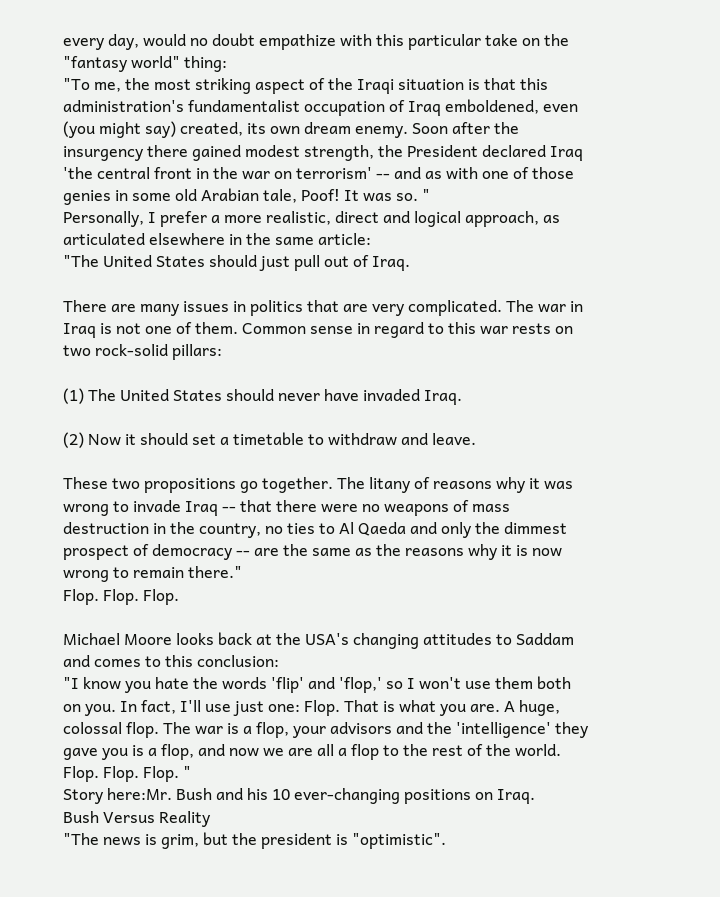every day, would no doubt empathize with this particular take on the "fantasy world" thing:
"To me, the most striking aspect of the Iraqi situation is that this administration's fundamentalist occupation of Iraq emboldened, even (you might say) created, its own dream enemy. Soon after the insurgency there gained modest strength, the President declared Iraq 'the central front in the war on terrorism' -- and as with one of those genies in some old Arabian tale, Poof! It was so. "
Personally, I prefer a more realistic, direct and logical approach, as articulated elsewhere in the same article:
"The United States should just pull out of Iraq.

There are many issues in politics that are very complicated. The war in Iraq is not one of them. Common sense in regard to this war rests on two rock-solid pillars:

(1) The United States should never have invaded Iraq.

(2) Now it should set a timetable to withdraw and leave.

These two propositions go together. The litany of reasons why it was wrong to invade Iraq -- that there were no weapons of mass destruction in the country, no ties to Al Qaeda and only the dimmest prospect of democracy -- are the same as the reasons why it is now wrong to remain there."
Flop. Flop. Flop.

Michael Moore looks back at the USA's changing attitudes to Saddam and comes to this conclusion:
"I know you hate the words 'flip' and 'flop,' so I won't use them both on you. In fact, I'll use just one: Flop. That is what you are. A huge, colossal flop. The war is a flop, your advisors and the 'intelligence' they gave you is a flop, and now we are all a flop to the rest of the world. Flop. Flop. Flop. "
Story here:Mr. Bush and his 10 ever-changing positions on Iraq.
Bush Versus Reality
"The news is grim, but the president is "optimistic".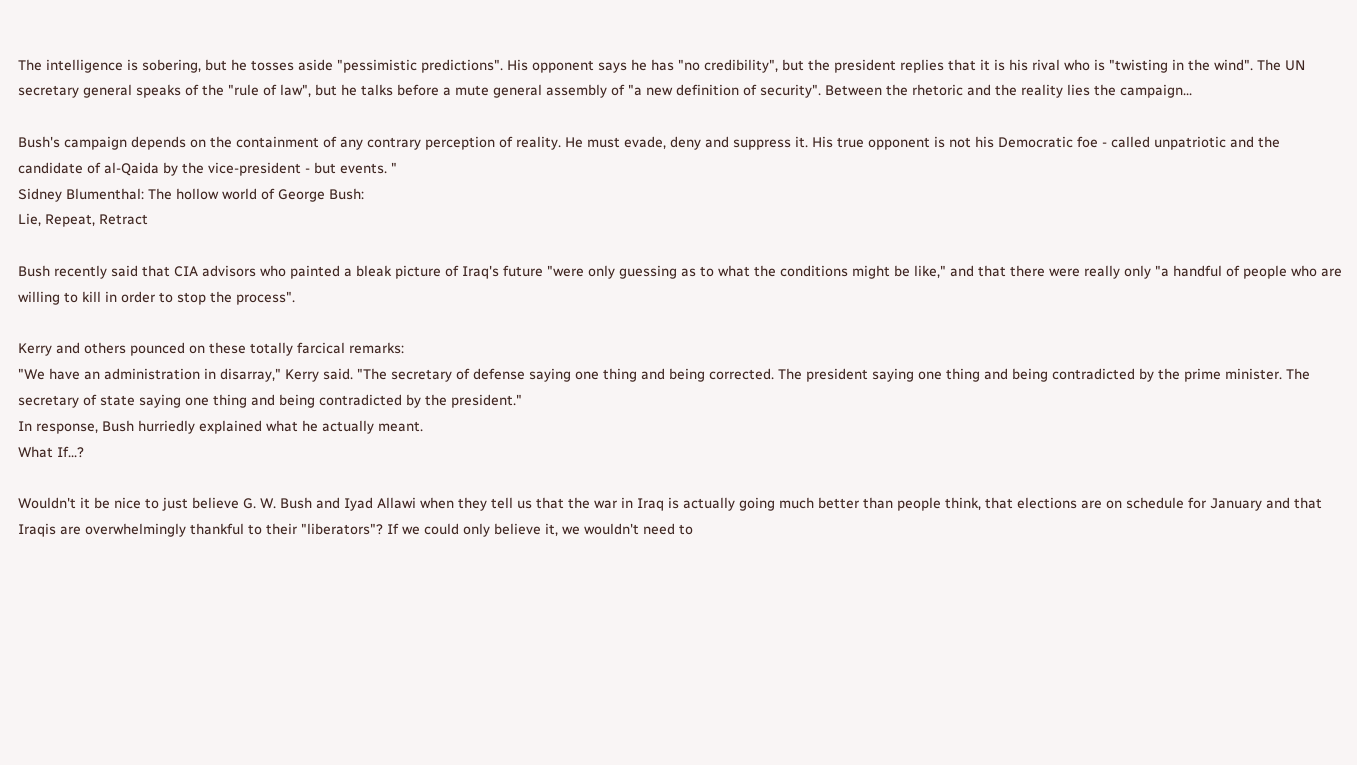The intelligence is sobering, but he tosses aside "pessimistic predictions". His opponent says he has "no credibility", but the president replies that it is his rival who is "twisting in the wind". The UN secretary general speaks of the "rule of law", but he talks before a mute general assembly of "a new definition of security". Between the rhetoric and the reality lies the campaign...

Bush's campaign depends on the containment of any contrary perception of reality. He must evade, deny and suppress it. His true opponent is not his Democratic foe - called unpatriotic and the candidate of al-Qaida by the vice-president - but events. "
Sidney Blumenthal: The hollow world of George Bush:
Lie, Repeat, Retract

Bush recently said that CIA advisors who painted a bleak picture of Iraq's future "were only guessing as to what the conditions might be like," and that there were really only "a handful of people who are willing to kill in order to stop the process".

Kerry and others pounced on these totally farcical remarks:
"We have an administration in disarray," Kerry said. "The secretary of defense saying one thing and being corrected. The president saying one thing and being contradicted by the prime minister. The secretary of state saying one thing and being contradicted by the president."
In response, Bush hurriedly explained what he actually meant.
What If...?

Wouldn't it be nice to just believe G. W. Bush and Iyad Allawi when they tell us that the war in Iraq is actually going much better than people think, that elections are on schedule for January and that Iraqis are overwhelmingly thankful to their "liberators"? If we could only believe it, we wouldn't need to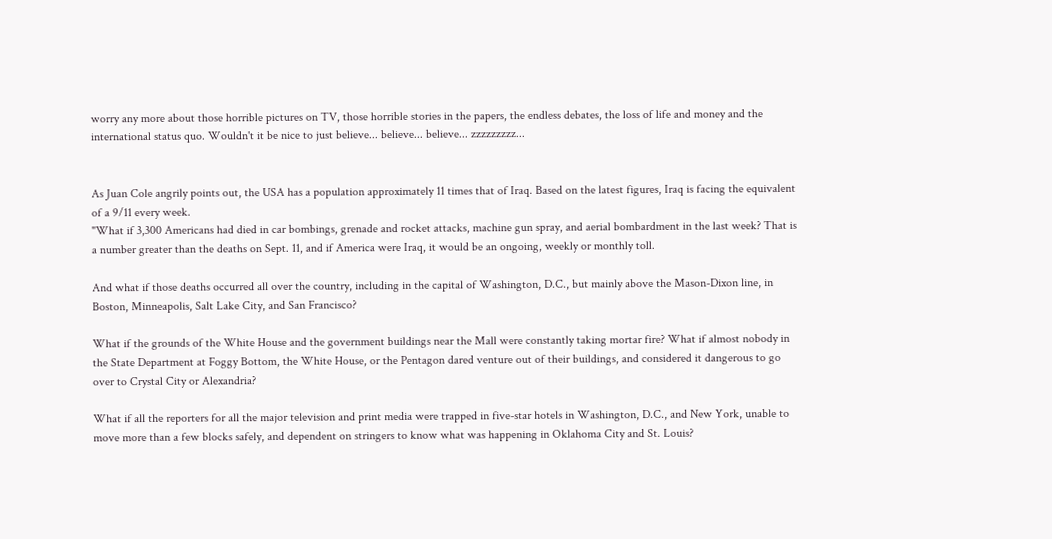worry any more about those horrible pictures on TV, those horrible stories in the papers, the endless debates, the loss of life and money and the international status quo. Wouldn't it be nice to just believe... believe... believe... zzzzzzzzz...


As Juan Cole angrily points out, the USA has a population approximately 11 times that of Iraq. Based on the latest figures, Iraq is facing the equivalent of a 9/11 every week.
"What if 3,300 Americans had died in car bombings, grenade and rocket attacks, machine gun spray, and aerial bombardment in the last week? That is a number greater than the deaths on Sept. 11, and if America were Iraq, it would be an ongoing, weekly or monthly toll.

And what if those deaths occurred all over the country, including in the capital of Washington, D.C., but mainly above the Mason-Dixon line, in Boston, Minneapolis, Salt Lake City, and San Francisco?

What if the grounds of the White House and the government buildings near the Mall were constantly taking mortar fire? What if almost nobody in the State Department at Foggy Bottom, the White House, or the Pentagon dared venture out of their buildings, and considered it dangerous to go over to Crystal City or Alexandria?

What if all the reporters for all the major television and print media were trapped in five-star hotels in Washington, D.C., and New York, unable to move more than a few blocks safely, and dependent on stringers to know what was happening in Oklahoma City and St. Louis?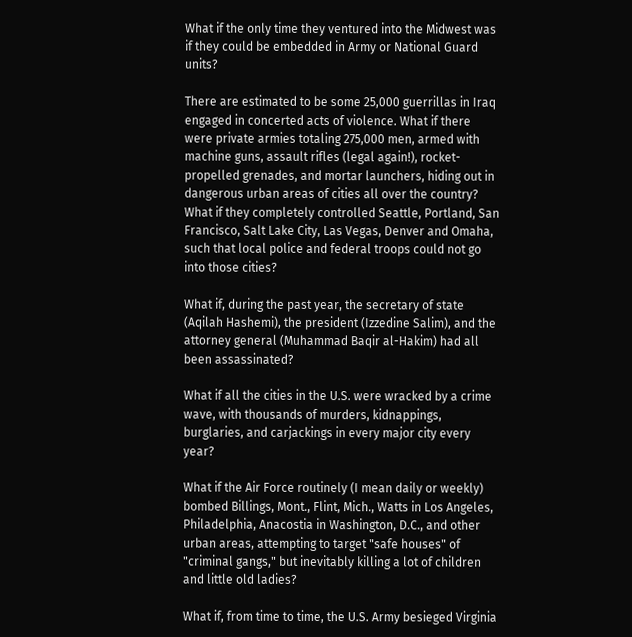What if the only time they ventured into the Midwest was if they could be embedded in Army or National Guard units?

There are estimated to be some 25,000 guerrillas in Iraq engaged in concerted acts of violence. What if there were private armies totaling 275,000 men, armed with machine guns, assault rifles (legal again!), rocket-propelled grenades, and mortar launchers, hiding out in dangerous urban areas of cities all over the country? What if they completely controlled Seattle, Portland, San Francisco, Salt Lake City, Las Vegas, Denver and Omaha, such that local police and federal troops could not go into those cities?

What if, during the past year, the secretary of state (Aqilah Hashemi), the president (Izzedine Salim), and the attorney general (Muhammad Baqir al-Hakim) had all been assassinated?

What if all the cities in the U.S. were wracked by a crime wave, with thousands of murders, kidnappings, burglaries, and carjackings in every major city every year?

What if the Air Force routinely (I mean daily or weekly) bombed Billings, Mont., Flint, Mich., Watts in Los Angeles, Philadelphia, Anacostia in Washington, D.C., and other urban areas, attempting to target "safe houses" of "criminal gangs," but inevitably killing a lot of children and little old ladies?

What if, from time to time, the U.S. Army besieged Virginia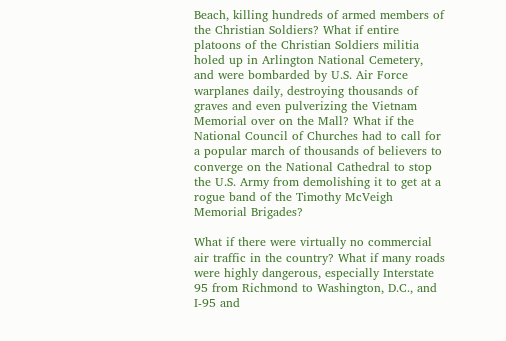Beach, killing hundreds of armed members of the Christian Soldiers? What if entire platoons of the Christian Soldiers militia holed up in Arlington National Cemetery, and were bombarded by U.S. Air Force warplanes daily, destroying thousands of graves and even pulverizing the Vietnam Memorial over on the Mall? What if the National Council of Churches had to call for a popular march of thousands of believers to converge on the National Cathedral to stop the U.S. Army from demolishing it to get at a rogue band of the Timothy McVeigh Memorial Brigades?

What if there were virtually no commercial air traffic in the country? What if many roads were highly dangerous, especially Interstate 95 from Richmond to Washington, D.C., and I-95 and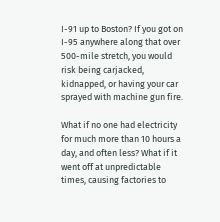I-91 up to Boston? If you got on I-95 anywhere along that over 500-mile stretch, you would risk being carjacked, kidnapped, or having your car sprayed with machine gun fire.

What if no one had electricity for much more than 10 hours a day, and often less? What if it went off at unpredictable times, causing factories to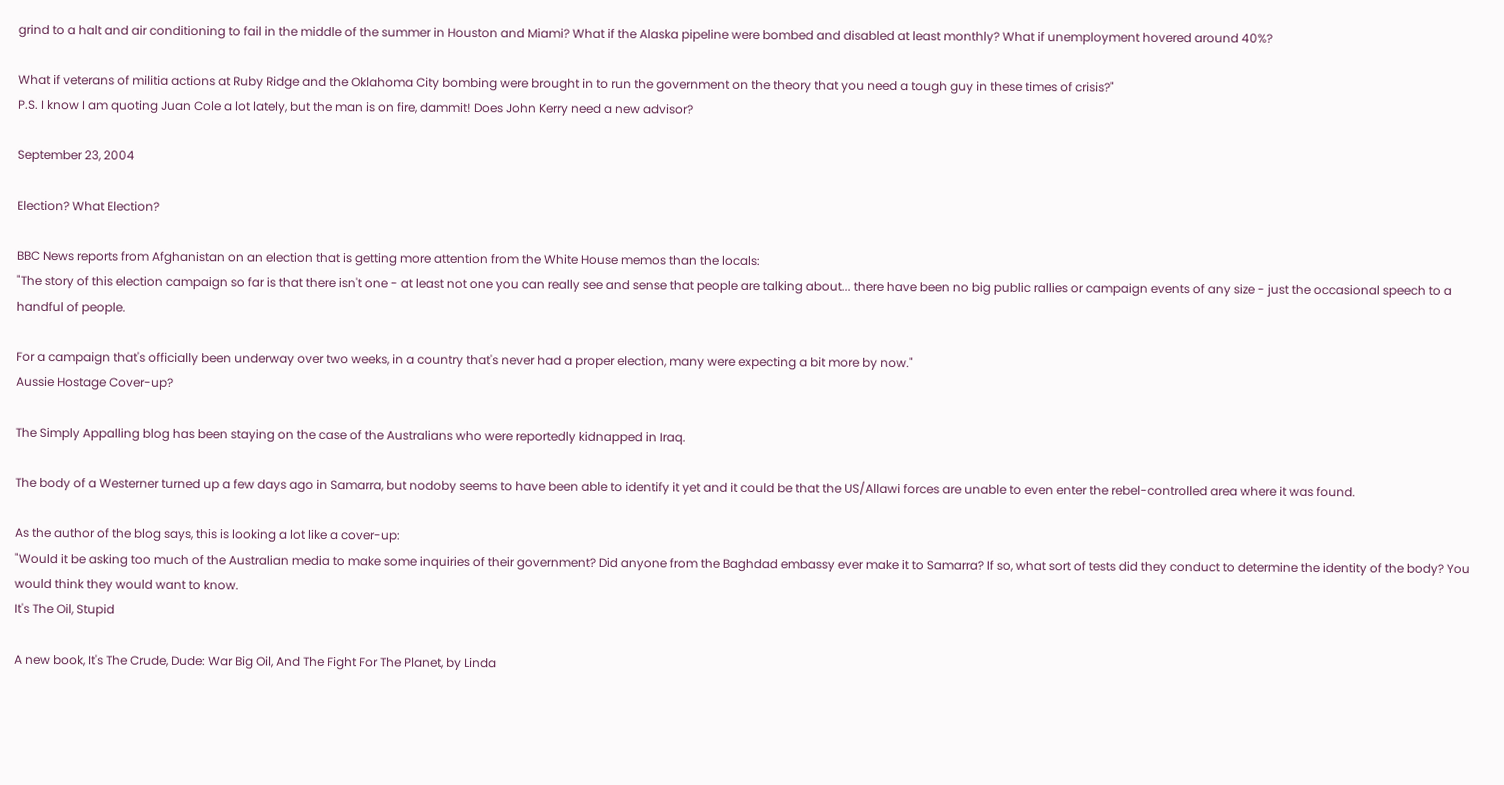grind to a halt and air conditioning to fail in the middle of the summer in Houston and Miami? What if the Alaska pipeline were bombed and disabled at least monthly? What if unemployment hovered around 40%?

What if veterans of militia actions at Ruby Ridge and the Oklahoma City bombing were brought in to run the government on the theory that you need a tough guy in these times of crisis?"
P.S. I know I am quoting Juan Cole a lot lately, but the man is on fire, dammit! Does John Kerry need a new advisor?

September 23, 2004

Election? What Election?

BBC News reports from Afghanistan on an election that is getting more attention from the White House memos than the locals:
"The story of this election campaign so far is that there isn't one - at least not one you can really see and sense that people are talking about... there have been no big public rallies or campaign events of any size - just the occasional speech to a handful of people.

For a campaign that's officially been underway over two weeks, in a country that's never had a proper election, many were expecting a bit more by now."
Aussie Hostage Cover-up?

The Simply Appalling blog has been staying on the case of the Australians who were reportedly kidnapped in Iraq.

The body of a Westerner turned up a few days ago in Samarra, but nodoby seems to have been able to identify it yet and it could be that the US/Allawi forces are unable to even enter the rebel-controlled area where it was found.

As the author of the blog says, this is looking a lot like a cover-up:
"Would it be asking too much of the Australian media to make some inquiries of their government? Did anyone from the Baghdad embassy ever make it to Samarra? If so, what sort of tests did they conduct to determine the identity of the body? You would think they would want to know.
It's The Oil, Stupid

A new book, It's The Crude, Dude: War Big Oil, And The Fight For The Planet, by Linda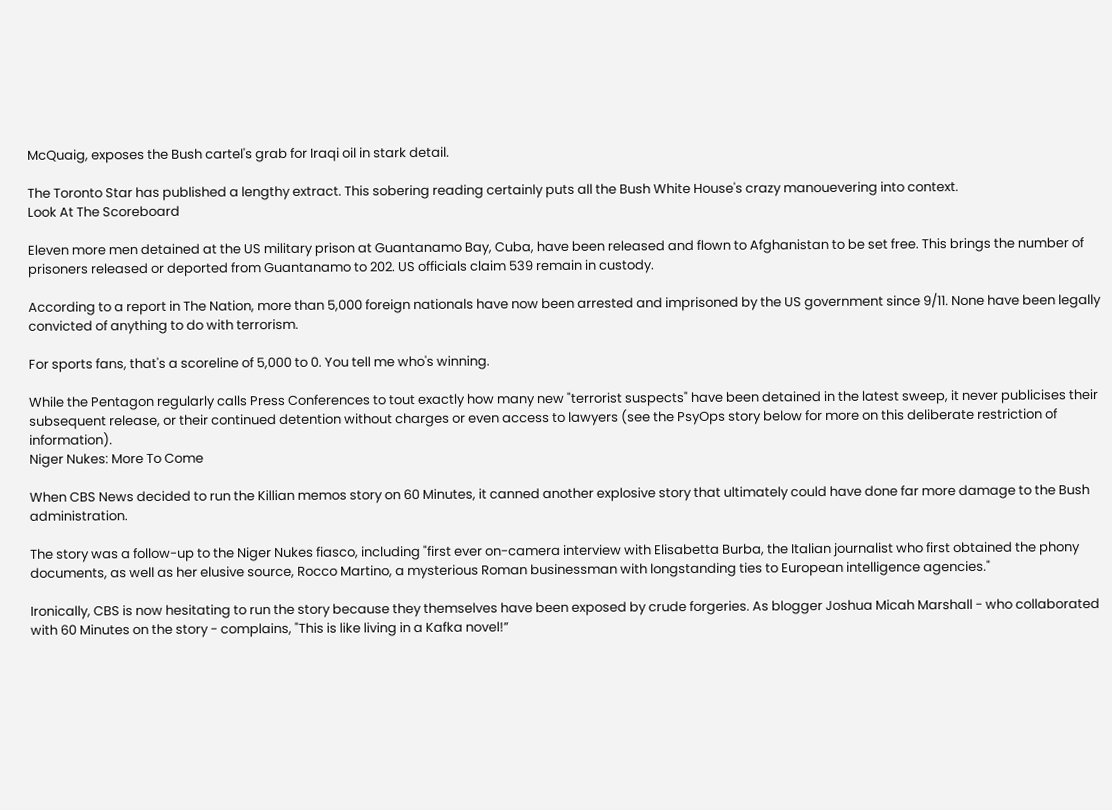McQuaig, exposes the Bush cartel's grab for Iraqi oil in stark detail.

The Toronto Star has published a lengthy extract. This sobering reading certainly puts all the Bush White House's crazy manouevering into context.
Look At The Scoreboard

Eleven more men detained at the US military prison at Guantanamo Bay, Cuba, have been released and flown to Afghanistan to be set free. This brings the number of prisoners released or deported from Guantanamo to 202. US officials claim 539 remain in custody.

According to a report in The Nation, more than 5,000 foreign nationals have now been arrested and imprisoned by the US government since 9/11. None have been legally convicted of anything to do with terrorism.

For sports fans, that's a scoreline of 5,000 to 0. You tell me who's winning.

While the Pentagon regularly calls Press Conferences to tout exactly how many new "terrorist suspects" have been detained in the latest sweep, it never publicises their subsequent release, or their continued detention without charges or even access to lawyers (see the PsyOps story below for more on this deliberate restriction of information).
Niger Nukes: More To Come

When CBS News decided to run the Killian memos story on 60 Minutes, it canned another explosive story that ultimately could have done far more damage to the Bush administration.

The story was a follow-up to the Niger Nukes fiasco, including "first ever on-camera interview with Elisabetta Burba, the Italian journalist who first obtained the phony documents, as well as her elusive source, Rocco Martino, a mysterious Roman businessman with longstanding ties to European intelligence agencies."

Ironically, CBS is now hesitating to run the story because they themselves have been exposed by crude forgeries. As blogger Joshua Micah Marshall - who collaborated with 60 Minutes on the story - complains, "This is like living in a Kafka novel!”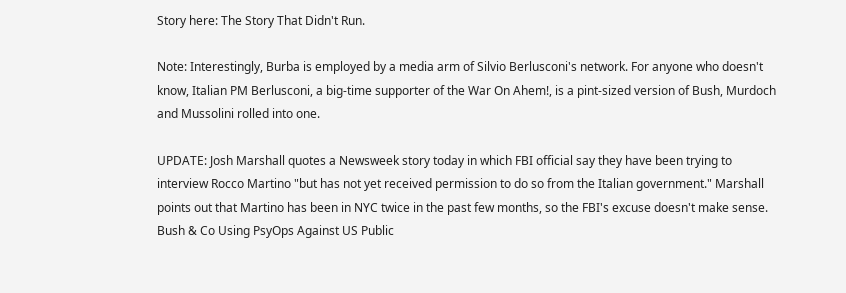Story here: The Story That Didn't Run.

Note: Interestingly, Burba is employed by a media arm of Silvio Berlusconi's network. For anyone who doesn't know, Italian PM Berlusconi, a big-time supporter of the War On Ahem!, is a pint-sized version of Bush, Murdoch and Mussolini rolled into one.

UPDATE: Josh Marshall quotes a Newsweek story today in which FBI official say they have been trying to interview Rocco Martino "but has not yet received permission to do so from the Italian government." Marshall points out that Martino has been in NYC twice in the past few months, so the FBI's excuse doesn't make sense.
Bush & Co Using PsyOps Against US Public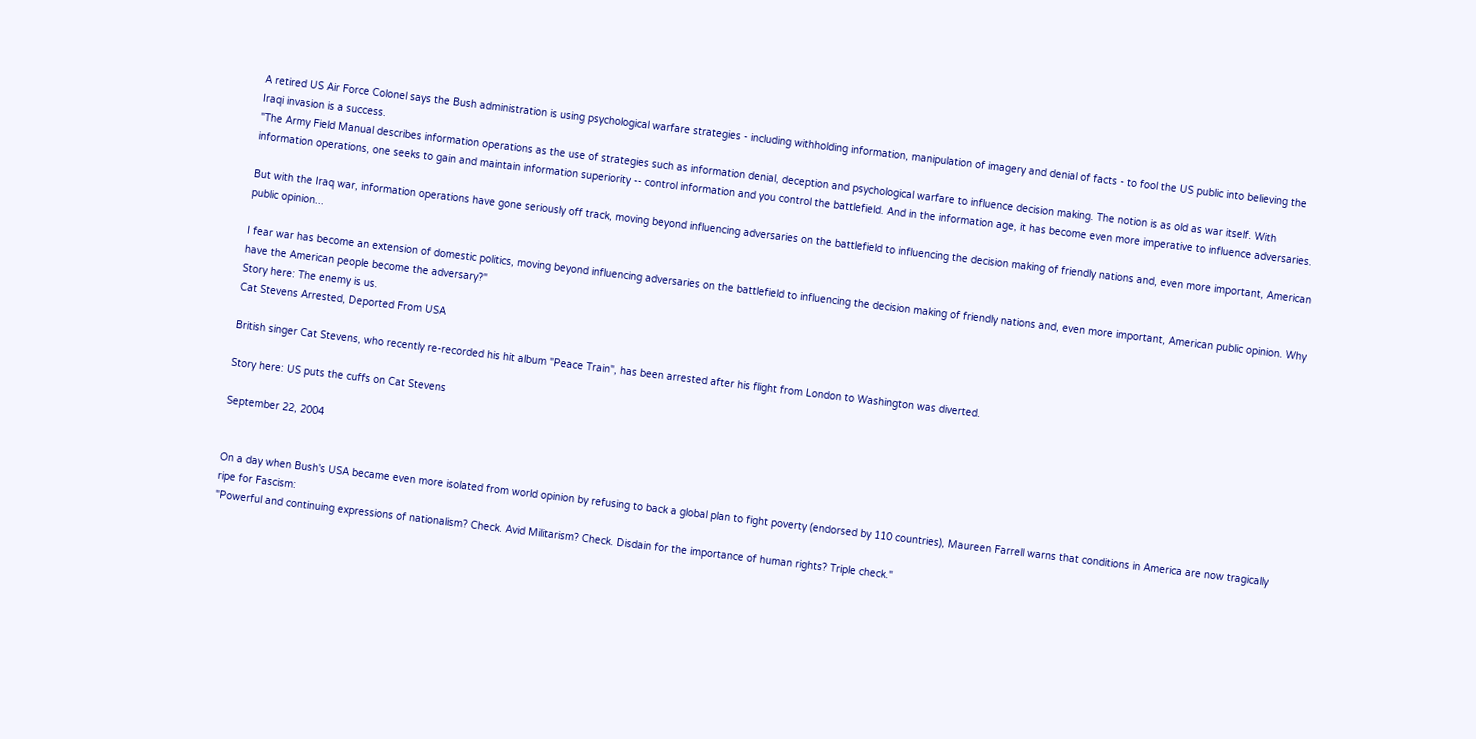A retired US Air Force Colonel says the Bush administration is using psychological warfare strategies - including withholding information, manipulation of imagery and denial of facts - to fool the US public into believing the Iraqi invasion is a success.
"The Army Field Manual describes information operations as the use of strategies such as information denial, deception and psychological warfare to influence decision making. The notion is as old as war itself. With information operations, one seeks to gain and maintain information superiority -- control information and you control the battlefield. And in the information age, it has become even more imperative to influence adversaries.

But with the Iraq war, information operations have gone seriously off track, moving beyond influencing adversaries on the battlefield to influencing the decision making of friendly nations and, even more important, American public opinion...

I fear war has become an extension of domestic politics, moving beyond influencing adversaries on the battlefield to influencing the decision making of friendly nations and, even more important, American public opinion. Why have the American people become the adversary?"
Story here: The enemy is us.
Cat Stevens Arrested, Deported From USA

British singer Cat Stevens, who recently re-recorded his hit album "Peace Train", has been arrested after his flight from London to Washington was diverted.

Story here: US puts the cuffs on Cat Stevens

September 22, 2004


On a day when Bush's USA became even more isolated from world opinion by refusing to back a global plan to fight poverty (endorsed by 110 countries), Maureen Farrell warns that conditions in America are now tragically ripe for Fascism:
"Powerful and continuing expressions of nationalism? Check. Avid Militarism? Check. Disdain for the importance of human rights? Triple check."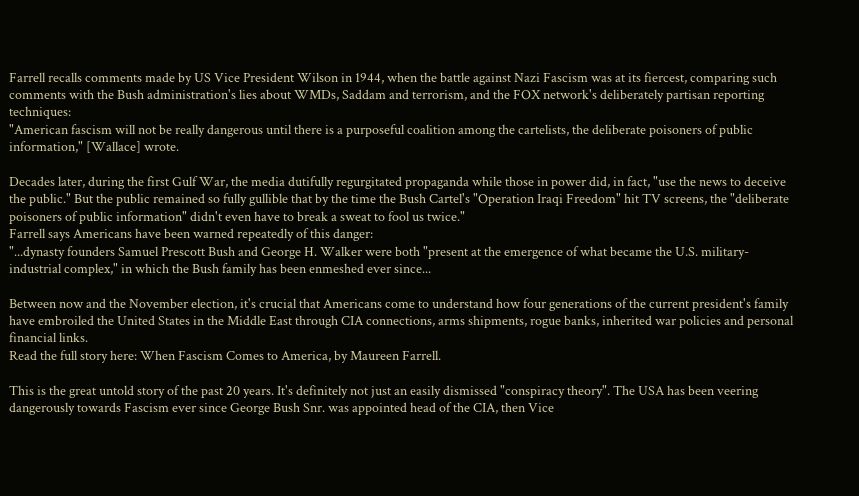Farrell recalls comments made by US Vice President Wilson in 1944, when the battle against Nazi Fascism was at its fiercest, comparing such comments with the Bush administration's lies about WMDs, Saddam and terrorism, and the FOX network's deliberately partisan reporting techniques:
"American fascism will not be really dangerous until there is a purposeful coalition among the cartelists, the deliberate poisoners of public information," [Wallace] wrote.

Decades later, during the first Gulf War, the media dutifully regurgitated propaganda while those in power did, in fact, "use the news to deceive the public." But the public remained so fully gullible that by the time the Bush Cartel's "Operation Iraqi Freedom" hit TV screens, the "deliberate poisoners of public information" didn't even have to break a sweat to fool us twice."
Farrell says Americans have been warned repeatedly of this danger:
"...dynasty founders Samuel Prescott Bush and George H. Walker were both "present at the emergence of what became the U.S. military-industrial complex," in which the Bush family has been enmeshed ever since...

Between now and the November election, it's crucial that Americans come to understand how four generations of the current president's family have embroiled the United States in the Middle East through CIA connections, arms shipments, rogue banks, inherited war policies and personal financial links.
Read the full story here: When Fascism Comes to America, by Maureen Farrell.

This is the great untold story of the past 20 years. It's definitely not just an easily dismissed "conspiracy theory". The USA has been veering dangerously towards Fascism ever since George Bush Snr. was appointed head of the CIA, then Vice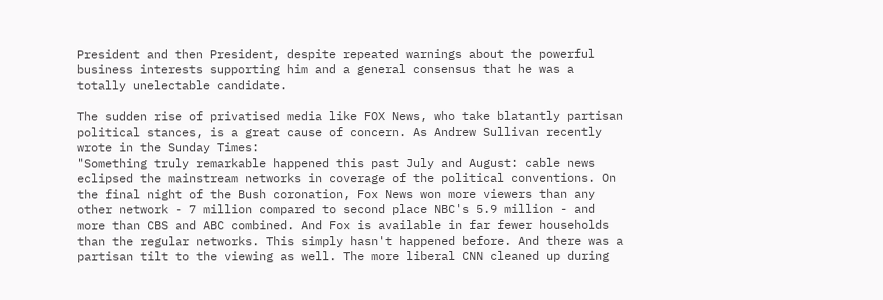President and then President, despite repeated warnings about the powerful business interests supporting him and a general consensus that he was a totally unelectable candidate.

The sudden rise of privatised media like FOX News, who take blatantly partisan political stances, is a great cause of concern. As Andrew Sullivan recently wrote in the Sunday Times:
"Something truly remarkable happened this past July and August: cable news eclipsed the mainstream networks in coverage of the political conventions. On the final night of the Bush coronation, Fox News won more viewers than any other network - 7 million compared to second place NBC's 5.9 million - and more than CBS and ABC combined. And Fox is available in far fewer households than the regular networks. This simply hasn't happened before. And there was a partisan tilt to the viewing as well. The more liberal CNN cleaned up during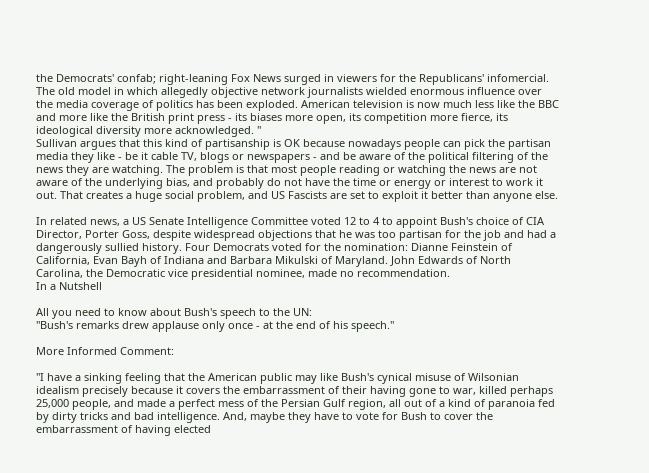the Democrats' confab; right-leaning Fox News surged in viewers for the Republicans' infomercial. The old model in which allegedly objective network journalists wielded enormous influence over the media coverage of politics has been exploded. American television is now much less like the BBC and more like the British print press - its biases more open, its competition more fierce, its ideological diversity more acknowledged. "
Sullivan argues that this kind of partisanship is OK because nowadays people can pick the partisan media they like - be it cable TV, blogs or newspapers - and be aware of the political filtering of the news they are watching. The problem is that most people reading or watching the news are not aware of the underlying bias, and probably do not have the time or energy or interest to work it out. That creates a huge social problem, and US Fascists are set to exploit it better than anyone else.

In related news, a US Senate Intelligence Committee voted 12 to 4 to appoint Bush's choice of CIA Director, Porter Goss, despite widespread objections that he was too partisan for the job and had a dangerously sullied history. Four Democrats voted for the nomination: Dianne Feinstein of California, Evan Bayh of Indiana and Barbara Mikulski of Maryland. John Edwards of North Carolina, the Democratic vice presidential nominee, made no recommendation.
In a Nutshell

All you need to know about Bush's speech to the UN:
"Bush's remarks drew applause only once - at the end of his speech."

More Informed Comment:

"I have a sinking feeling that the American public may like Bush's cynical misuse of Wilsonian idealism precisely because it covers the embarrassment of their having gone to war, killed perhaps 25,000 people, and made a perfect mess of the Persian Gulf region, all out of a kind of paranoia fed by dirty tricks and bad intelligence. And, maybe they have to vote for Bush to cover the embarrassment of having elected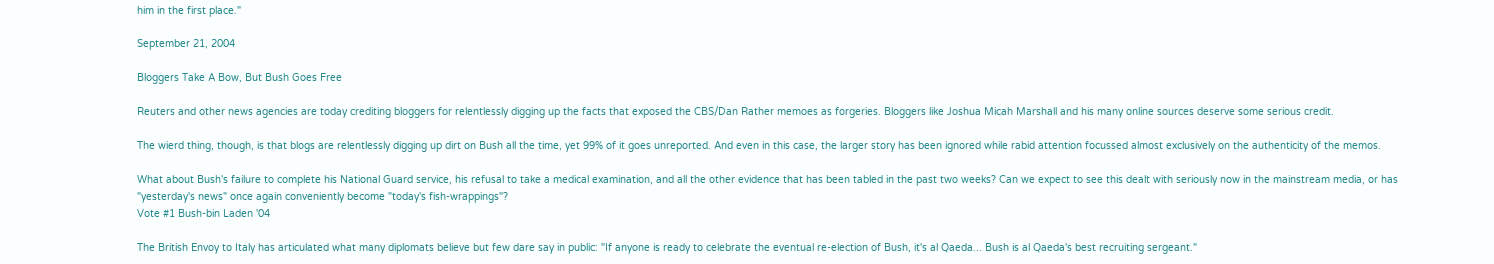him in the first place."

September 21, 2004

Bloggers Take A Bow, But Bush Goes Free

Reuters and other news agencies are today crediting bloggers for relentlessly digging up the facts that exposed the CBS/Dan Rather memoes as forgeries. Bloggers like Joshua Micah Marshall and his many online sources deserve some serious credit.

The wierd thing, though, is that blogs are relentlessly digging up dirt on Bush all the time, yet 99% of it goes unreported. And even in this case, the larger story has been ignored while rabid attention focussed almost exclusively on the authenticity of the memos.

What about Bush's failure to complete his National Guard service, his refusal to take a medical examination, and all the other evidence that has been tabled in the past two weeks? Can we expect to see this dealt with seriously now in the mainstream media, or has "yesterday's news" once again conveniently become "today's fish-wrappings"?
Vote #1 Bush-bin Laden '04

The British Envoy to Italy has articulated what many diplomats believe but few dare say in public: "If anyone is ready to celebrate the eventual re-election of Bush, it's al Qaeda... Bush is al Qaeda's best recruiting sergeant."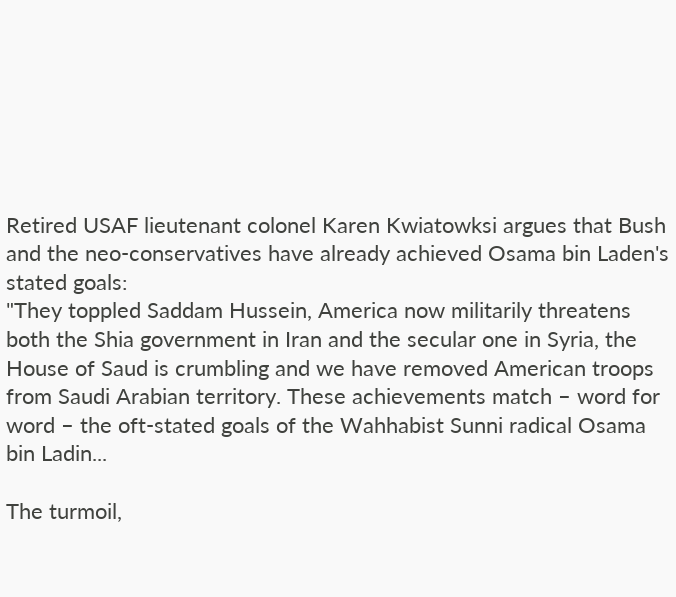Retired USAF lieutenant colonel Karen Kwiatowksi argues that Bush and the neo-conservatives have already achieved Osama bin Laden's stated goals:
"They toppled Saddam Hussein, America now militarily threatens both the Shia government in Iran and the secular one in Syria, the House of Saud is crumbling and we have removed American troops from Saudi Arabian territory. These achievements match – word for word – the oft-stated goals of the Wahhabist Sunni radical Osama bin Ladin...

The turmoil,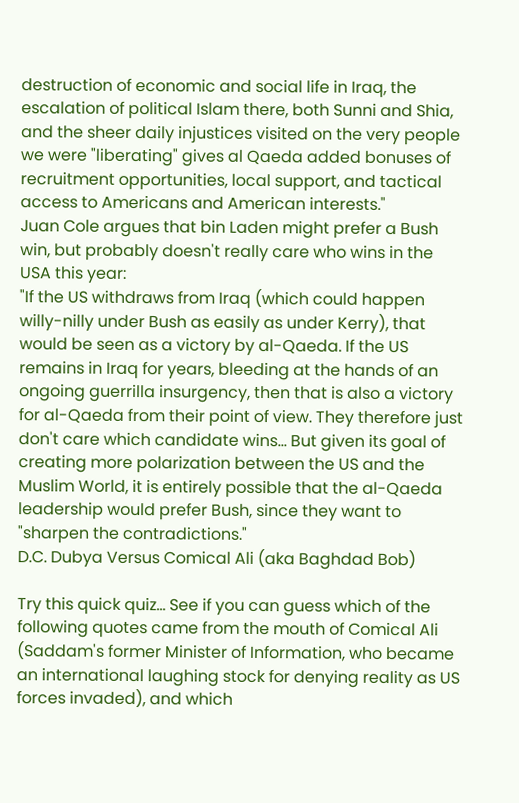destruction of economic and social life in Iraq, the escalation of political Islam there, both Sunni and Shia, and the sheer daily injustices visited on the very people we were "liberating" gives al Qaeda added bonuses of recruitment opportunities, local support, and tactical access to Americans and American interests."
Juan Cole argues that bin Laden might prefer a Bush win, but probably doesn't really care who wins in the USA this year:
"If the US withdraws from Iraq (which could happen willy-nilly under Bush as easily as under Kerry), that would be seen as a victory by al-Qaeda. If the US remains in Iraq for years, bleeding at the hands of an ongoing guerrilla insurgency, then that is also a victory for al-Qaeda from their point of view. They therefore just don't care which candidate wins... But given its goal of creating more polarization between the US and the Muslim World, it is entirely possible that the al-Qaeda leadership would prefer Bush, since they want to "sharpen the contradictions."
D.C. Dubya Versus Comical Ali (aka Baghdad Bob)

Try this quick quiz... See if you can guess which of the following quotes came from the mouth of Comical Ali (Saddam's former Minister of Information, who became an international laughing stock for denying reality as US forces invaded), and which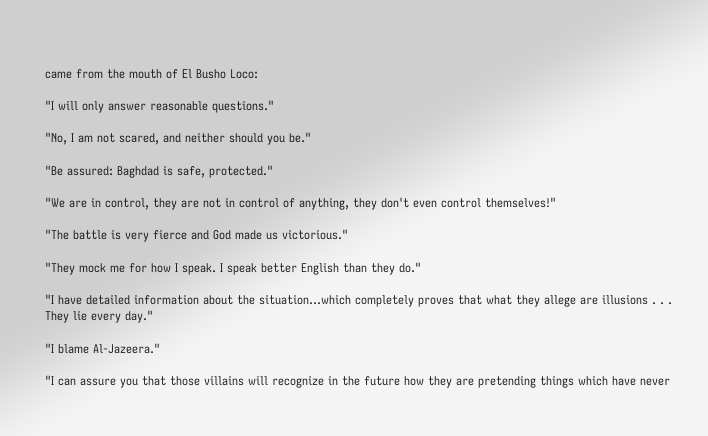came from the mouth of El Busho Loco:

"I will only answer reasonable questions."

"No, I am not scared, and neither should you be."

"Be assured: Baghdad is safe, protected."

"We are in control, they are not in control of anything, they don't even control themselves!"

"The battle is very fierce and God made us victorious."

"They mock me for how I speak. I speak better English than they do."

"I have detailed information about the situation...which completely proves that what they allege are illusions . . . They lie every day."

"I blame Al-Jazeera."

"I can assure you that those villains will recognize in the future how they are pretending things which have never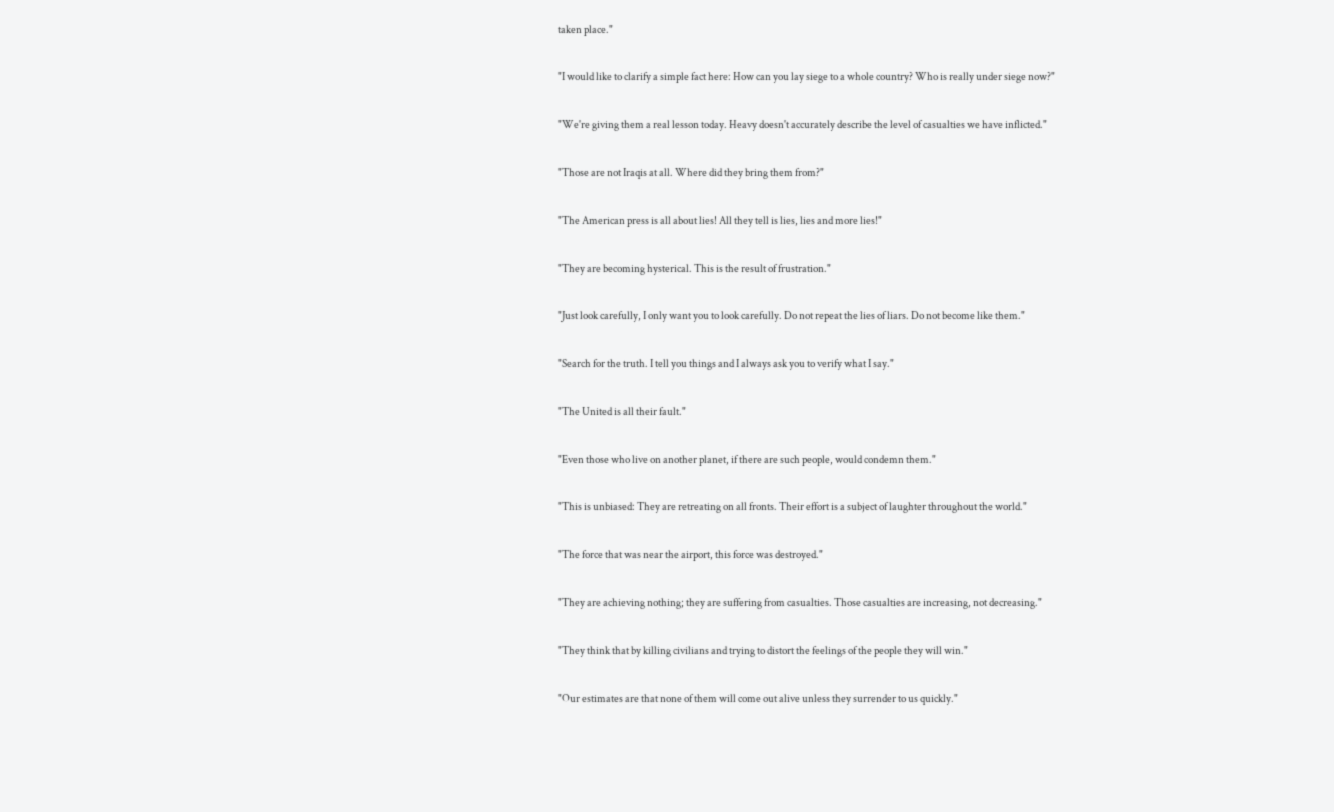taken place."

"I would like to clarify a simple fact here: How can you lay siege to a whole country? Who is really under siege now?"

"We're giving them a real lesson today. Heavy doesn't accurately describe the level of casualties we have inflicted."

"Those are not Iraqis at all. Where did they bring them from?"

"The American press is all about lies! All they tell is lies, lies and more lies!"

"They are becoming hysterical. This is the result of frustration."

"Just look carefully, I only want you to look carefully. Do not repeat the lies of liars. Do not become like them."

"Search for the truth. I tell you things and I always ask you to verify what I say."

"The United is all their fault."

"Even those who live on another planet, if there are such people, would condemn them."

"This is unbiased: They are retreating on all fronts. Their effort is a subject of laughter throughout the world."

"The force that was near the airport, this force was destroyed."

"They are achieving nothing; they are suffering from casualties. Those casualties are increasing, not decreasing."

"They think that by killing civilians and trying to distort the feelings of the people they will win."

"Our estimates are that none of them will come out alive unless they surrender to us quickly."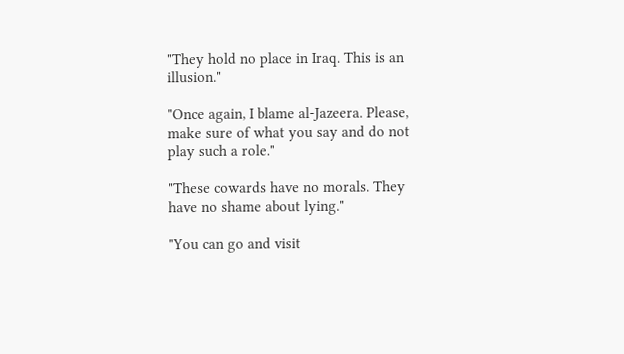"They hold no place in Iraq. This is an illusion."

"Once again, I blame al-Jazeera. Please, make sure of what you say and do not play such a role."

"These cowards have no morals. They have no shame about lying."

"You can go and visit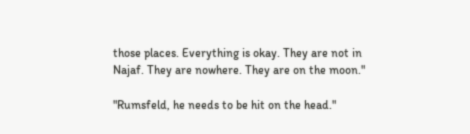those places. Everything is okay. They are not in Najaf. They are nowhere. They are on the moon."

"Rumsfeld, he needs to be hit on the head."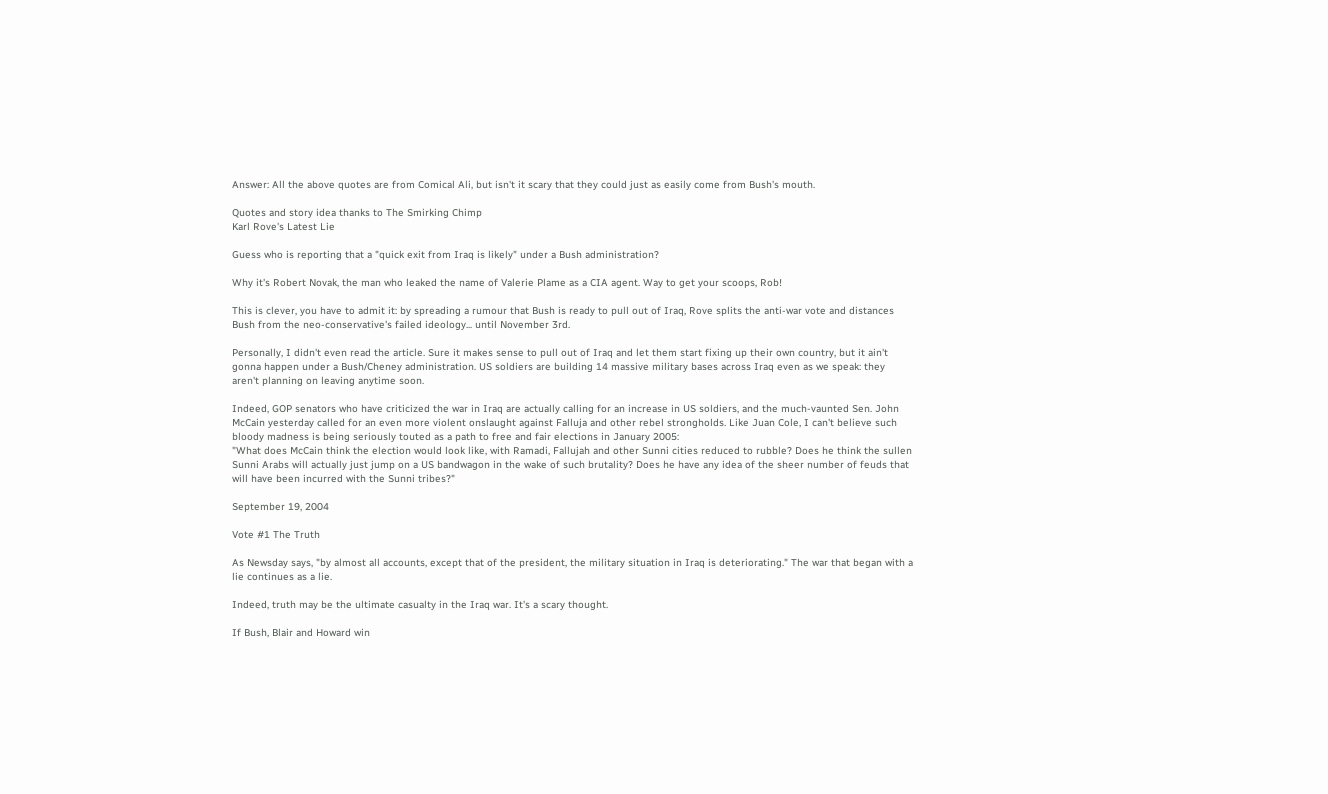Answer: All the above quotes are from Comical Ali, but isn't it scary that they could just as easily come from Bush's mouth.

Quotes and story idea thanks to The Smirking Chimp
Karl Rove's Latest Lie

Guess who is reporting that a "quick exit from Iraq is likely" under a Bush administration?

Why it's Robert Novak, the man who leaked the name of Valerie Plame as a CIA agent. Way to get your scoops, Rob!

This is clever, you have to admit it: by spreading a rumour that Bush is ready to pull out of Iraq, Rove splits the anti-war vote and distances Bush from the neo-conservative's failed ideology... until November 3rd.

Personally, I didn't even read the article. Sure it makes sense to pull out of Iraq and let them start fixing up their own country, but it ain't gonna happen under a Bush/Cheney administration. US soldiers are building 14 massive military bases across Iraq even as we speak: they aren't planning on leaving anytime soon.

Indeed, GOP senators who have criticized the war in Iraq are actually calling for an increase in US soldiers, and the much-vaunted Sen. John McCain yesterday called for an even more violent onslaught against Falluja and other rebel strongholds. Like Juan Cole, I can't believe such bloody madness is being seriously touted as a path to free and fair elections in January 2005:
"What does McCain think the election would look like, with Ramadi, Fallujah and other Sunni cities reduced to rubble? Does he think the sullen Sunni Arabs will actually just jump on a US bandwagon in the wake of such brutality? Does he have any idea of the sheer number of feuds that will have been incurred with the Sunni tribes?"

September 19, 2004

Vote #1 The Truth

As Newsday says, "by almost all accounts, except that of the president, the military situation in Iraq is deteriorating." The war that began with a lie continues as a lie.

Indeed, truth may be the ultimate casualty in the Iraq war. It's a scary thought.

If Bush, Blair and Howard win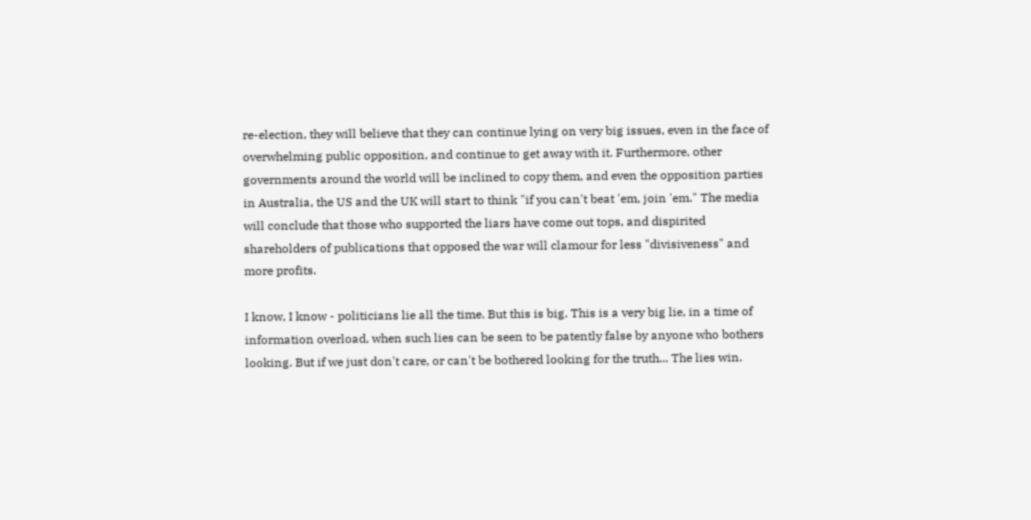re-election, they will believe that they can continue lying on very big issues, even in the face of overwhelming public opposition, and continue to get away with it. Furthermore, other governments around the world will be inclined to copy them, and even the opposition parties in Australia, the US and the UK will start to think "if you can't beat 'em, join 'em." The media will conclude that those who supported the liars have come out tops, and dispirited shareholders of publications that opposed the war will clamour for less "divisiveness" and more profits.

I know, I know - politicians lie all the time. But this is big. This is a very big lie, in a time of information overload, when such lies can be seen to be patently false by anyone who bothers looking. But if we just don't care, or can't be bothered looking for the truth... The lies win.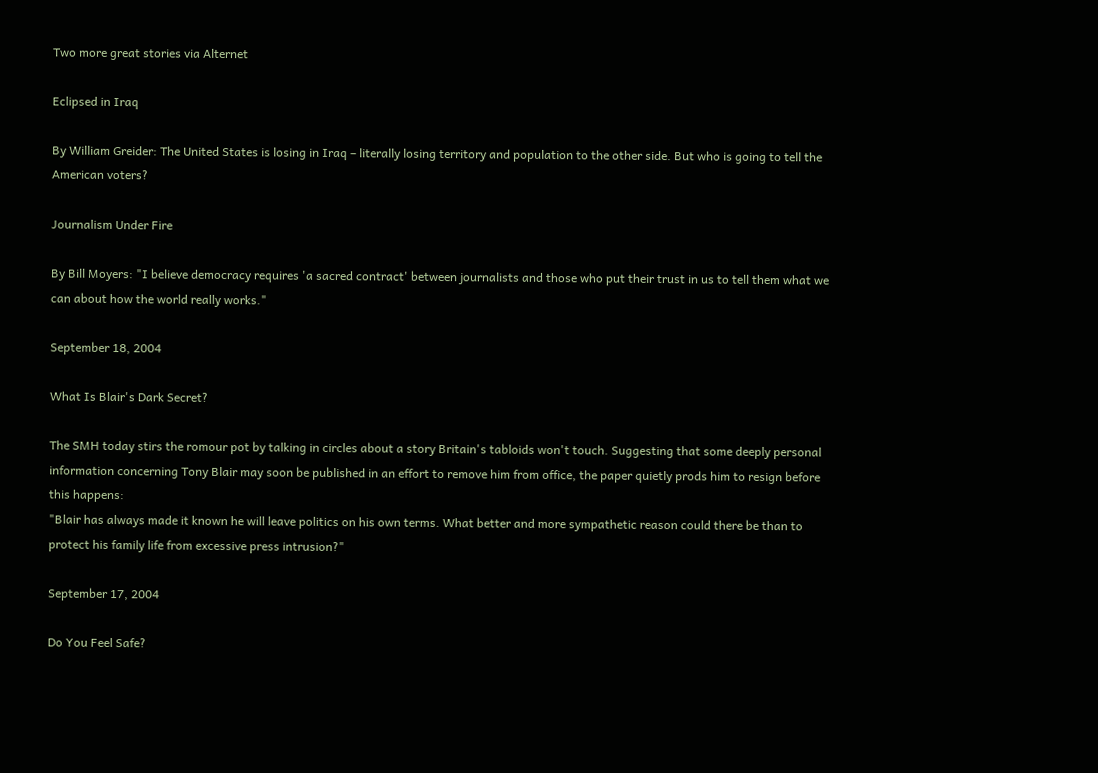Two more great stories via Alternet

Eclipsed in Iraq

By William Greider: The United States is losing in Iraq – literally losing territory and population to the other side. But who is going to tell the American voters?

Journalism Under Fire

By Bill Moyers: "I believe democracy requires 'a sacred contract' between journalists and those who put their trust in us to tell them what we can about how the world really works."

September 18, 2004

What Is Blair's Dark Secret?

The SMH today stirs the romour pot by talking in circles about a story Britain's tabloids won't touch. Suggesting that some deeply personal information concerning Tony Blair may soon be published in an effort to remove him from office, the paper quietly prods him to resign before this happens:
"Blair has always made it known he will leave politics on his own terms. What better and more sympathetic reason could there be than to protect his family life from excessive press intrusion?"

September 17, 2004

Do You Feel Safe?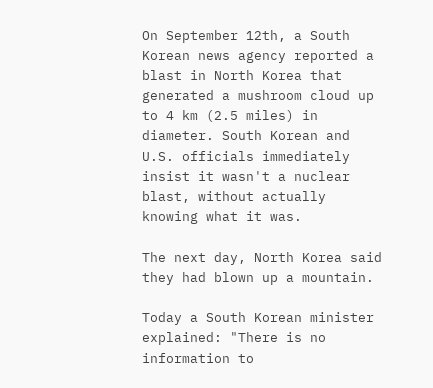On September 12th, a South Korean news agency reported a blast in North Korea that generated a mushroom cloud up to 4 km (2.5 miles) in diameter. South Korean and U.S. officials immediately insist it wasn't a nuclear blast, without actually knowing what it was.

The next day, North Korea said they had blown up a mountain.

Today a South Korean minister explained: "There is no information to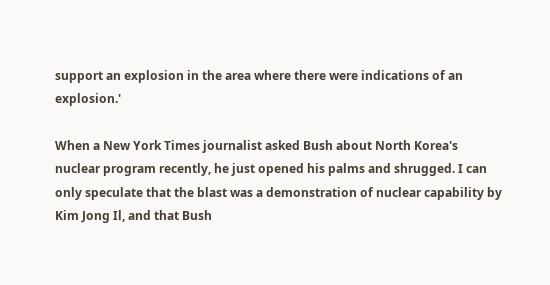support an explosion in the area where there were indications of an explosion.'

When a New York Times journalist asked Bush about North Korea's nuclear program recently, he just opened his palms and shrugged. I can only speculate that the blast was a demonstration of nuclear capability by Kim Jong Il, and that Bush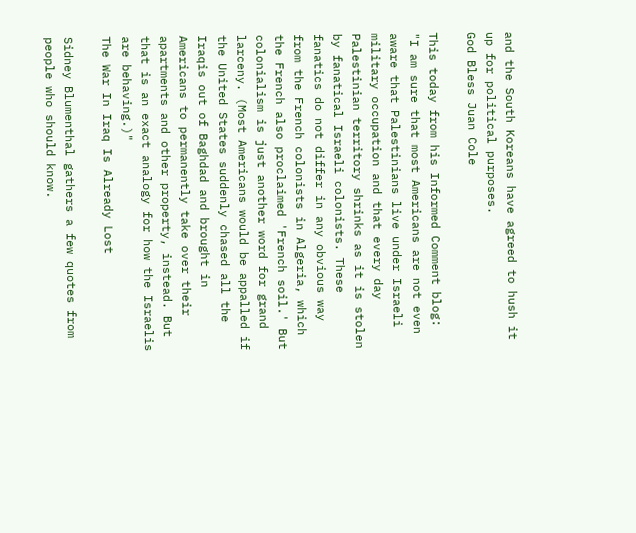and the South Koreans have agreed to hush it up for political purposes.
God Bless Juan Cole

This today from his Informed Comment blog:
"I am sure that most Americans are not even aware that Palestinians live under Israeli military occupation and that every day Palestinian territory shrinks as it is stolen by fanatical Israeli colonists. These fanatics do not differ in any obvious way from the French colonists in Algeria, which the French also proclaimed 'French soil.' But colonialism is just another word for grand larceny. (Most Americans would be appalled if the United States suddenly chased all the Iraqis out of Baghdad and brought in Americans to permanently take over their apartments and other property, instead. But that is an exact analogy for how the Israelis are behaving.)"
The War In Iraq Is Already Lost

Sidney Blumenthal gathers a few quotes from people who should know.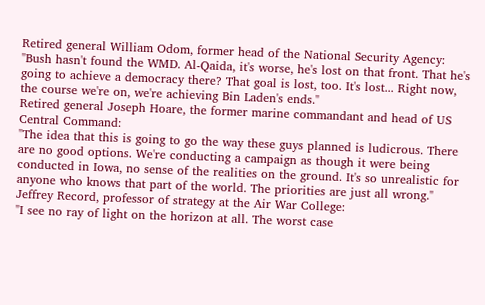Retired general William Odom, former head of the National Security Agency:
"Bush hasn't found the WMD. Al-Qaida, it's worse, he's lost on that front. That he's going to achieve a democracy there? That goal is lost, too. It's lost... Right now, the course we're on, we're achieving Bin Laden's ends."
Retired general Joseph Hoare, the former marine commandant and head of US Central Command:
"The idea that this is going to go the way these guys planned is ludicrous. There are no good options. We're conducting a campaign as though it were being conducted in Iowa, no sense of the realities on the ground. It's so unrealistic for anyone who knows that part of the world. The priorities are just all wrong."
Jeffrey Record, professor of strategy at the Air War College:
"I see no ray of light on the horizon at all. The worst case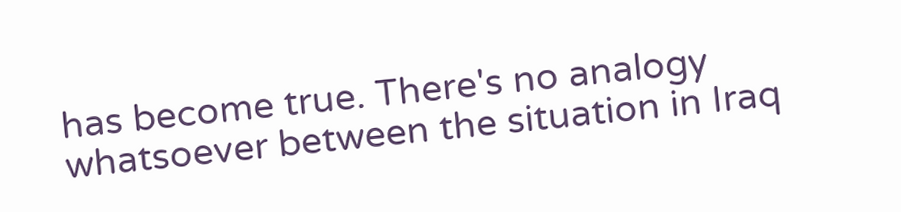has become true. There's no analogy whatsoever between the situation in Iraq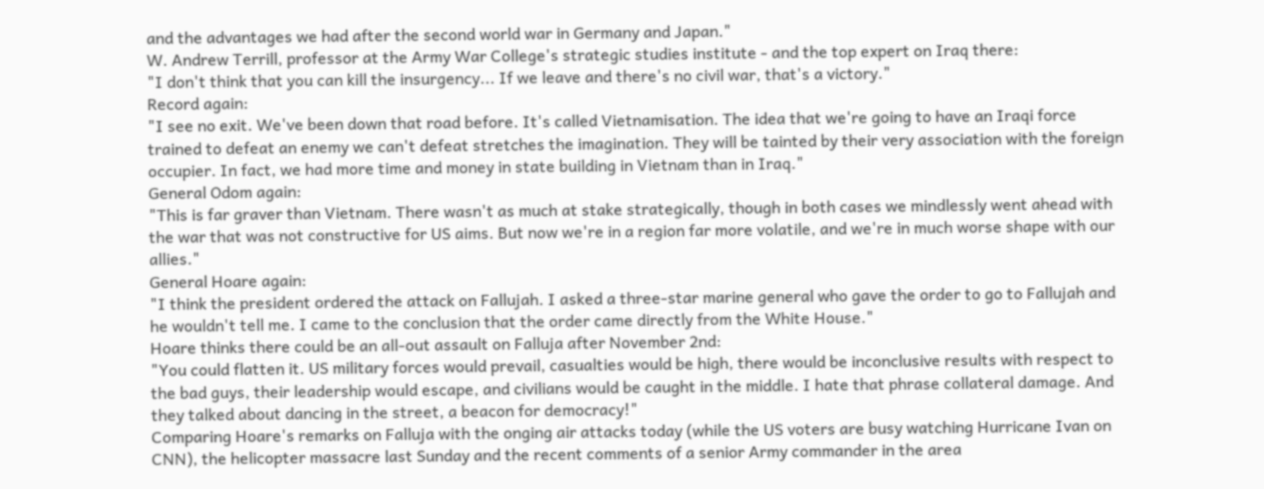and the advantages we had after the second world war in Germany and Japan."
W. Andrew Terrill, professor at the Army War College's strategic studies institute - and the top expert on Iraq there:
"I don't think that you can kill the insurgency... If we leave and there's no civil war, that's a victory."
Record again:
"I see no exit. We've been down that road before. It's called Vietnamisation. The idea that we're going to have an Iraqi force trained to defeat an enemy we can't defeat stretches the imagination. They will be tainted by their very association with the foreign occupier. In fact, we had more time and money in state building in Vietnam than in Iraq."
General Odom again:
"This is far graver than Vietnam. There wasn't as much at stake strategically, though in both cases we mindlessly went ahead with the war that was not constructive for US aims. But now we're in a region far more volatile, and we're in much worse shape with our allies."
General Hoare again:
"I think the president ordered the attack on Fallujah. I asked a three-star marine general who gave the order to go to Fallujah and he wouldn't tell me. I came to the conclusion that the order came directly from the White House."
Hoare thinks there could be an all-out assault on Falluja after November 2nd:
"You could flatten it. US military forces would prevail, casualties would be high, there would be inconclusive results with respect to the bad guys, their leadership would escape, and civilians would be caught in the middle. I hate that phrase collateral damage. And they talked about dancing in the street, a beacon for democracy!"
Comparing Hoare's remarks on Falluja with the onging air attacks today (while the US voters are busy watching Hurricane Ivan on CNN), the helicopter massacre last Sunday and the recent comments of a senior Army commander in the area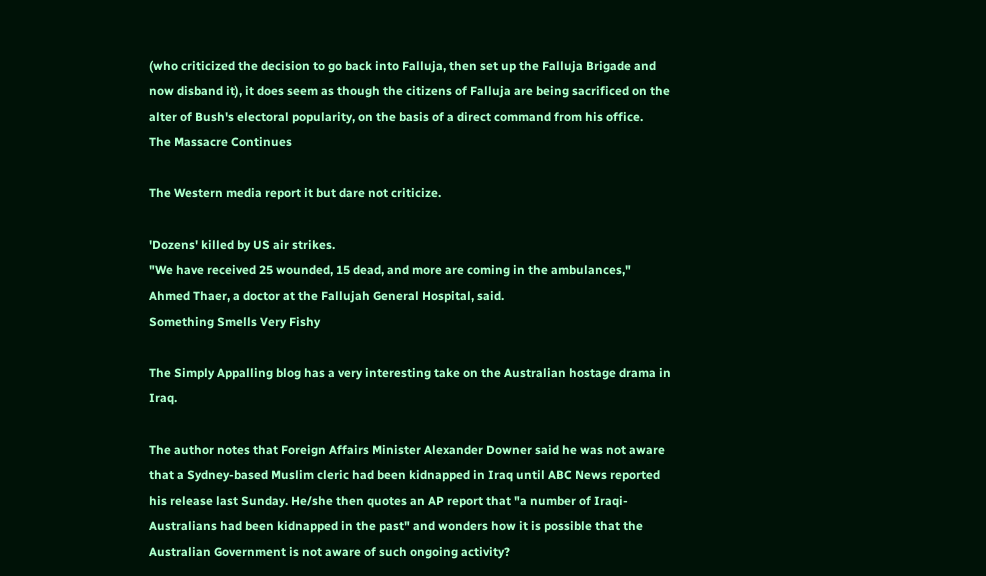(who criticized the decision to go back into Falluja, then set up the Falluja Brigade and now disband it), it does seem as though the citizens of Falluja are being sacrificed on the alter of Bush's electoral popularity, on the basis of a direct command from his office.
The Massacre Continues

The Western media report it but dare not criticize.

'Dozens' killed by US air strikes.
"We have received 25 wounded, 15 dead, and more are coming in the ambulances," Ahmed Thaer, a doctor at the Fallujah General Hospital, said.
Something Smells Very Fishy

The Simply Appalling blog has a very interesting take on the Australian hostage drama in Iraq.

The author notes that Foreign Affairs Minister Alexander Downer said he was not aware that a Sydney-based Muslim cleric had been kidnapped in Iraq until ABC News reported his release last Sunday. He/she then quotes an AP report that "a number of Iraqi-Australians had been kidnapped in the past" and wonders how it is possible that the Australian Government is not aware of such ongoing activity?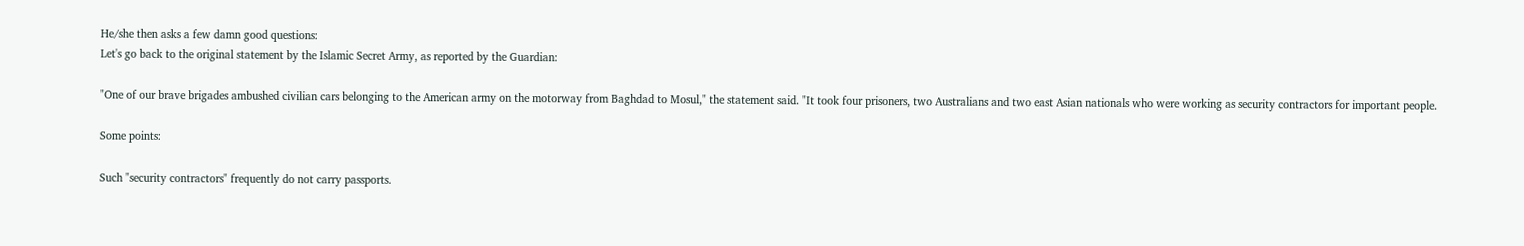He/she then asks a few damn good questions:
Let's go back to the original statement by the Islamic Secret Army, as reported by the Guardian:

"One of our brave brigades ambushed civilian cars belonging to the American army on the motorway from Baghdad to Mosul," the statement said. "It took four prisoners, two Australians and two east Asian nationals who were working as security contractors for important people.

Some points:

Such "security contractors" frequently do not carry passports.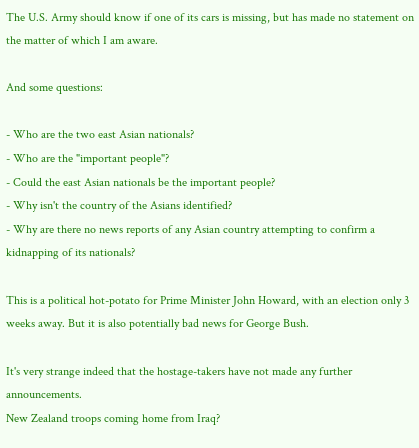The U.S. Army should know if one of its cars is missing, but has made no statement on the matter of which I am aware.

And some questions:

- Who are the two east Asian nationals?
- Who are the "important people"?
- Could the east Asian nationals be the important people?
- Why isn't the country of the Asians identified?
- Why are there no news reports of any Asian country attempting to confirm a kidnapping of its nationals?

This is a political hot-potato for Prime Minister John Howard, with an election only 3 weeks away. But it is also potentially bad news for George Bush.

It's very strange indeed that the hostage-takers have not made any further announcements.
New Zealand troops coming home from Iraq?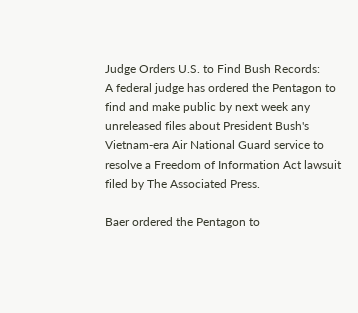Judge Orders U.S. to Find Bush Records:
A federal judge has ordered the Pentagon to find and make public by next week any unreleased files about President Bush's Vietnam-era Air National Guard service to resolve a Freedom of Information Act lawsuit filed by The Associated Press.

Baer ordered the Pentagon to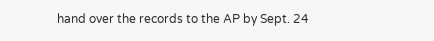hand over the records to the AP by Sept. 24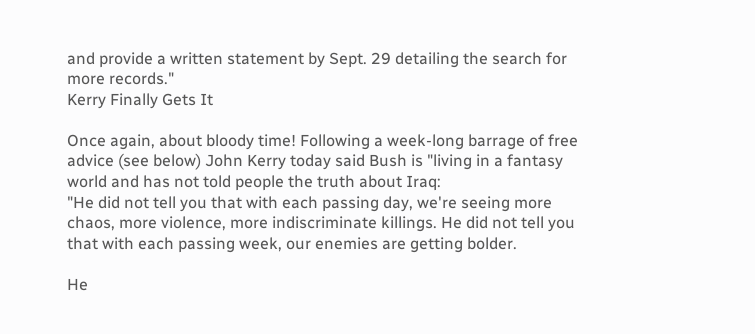and provide a written statement by Sept. 29 detailing the search for more records."
Kerry Finally Gets It

Once again, about bloody time! Following a week-long barrage of free advice (see below) John Kerry today said Bush is "living in a fantasy world and has not told people the truth about Iraq:
"He did not tell you that with each passing day, we're seeing more chaos, more violence, more indiscriminate killings. He did not tell you that with each passing week, our enemies are getting bolder.

He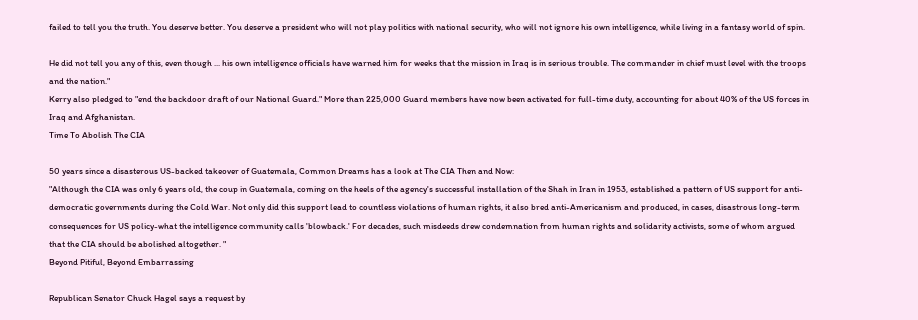failed to tell you the truth. You deserve better. You deserve a president who will not play politics with national security, who will not ignore his own intelligence, while living in a fantasy world of spin.

He did not tell you any of this, even though ... his own intelligence officials have warned him for weeks that the mission in Iraq is in serious trouble. The commander in chief must level with the troops and the nation."
Kerry also pledged to "end the backdoor draft of our National Guard." More than 225,000 Guard members have now been activated for full-time duty, accounting for about 40% of the US forces in Iraq and Afghanistan.
Time To Abolish The CIA

50 years since a disasterous US-backed takeover of Guatemala, Common Dreams has a look at The CIA Then and Now:
"Although the CIA was only 6 years old, the coup in Guatemala, coming on the heels of the agency's successful installation of the Shah in Iran in 1953, established a pattern of US support for anti-democratic governments during the Cold War. Not only did this support lead to countless violations of human rights, it also bred anti-Americanism and produced, in cases, disastrous long-term consequences for US policy-what the intelligence community calls 'blowback.' For decades, such misdeeds drew condemnation from human rights and solidarity activists, some of whom argued that the CIA should be abolished altogether. "
Beyond Pitiful, Beyond Embarrassing

Republican Senator Chuck Hagel says a request by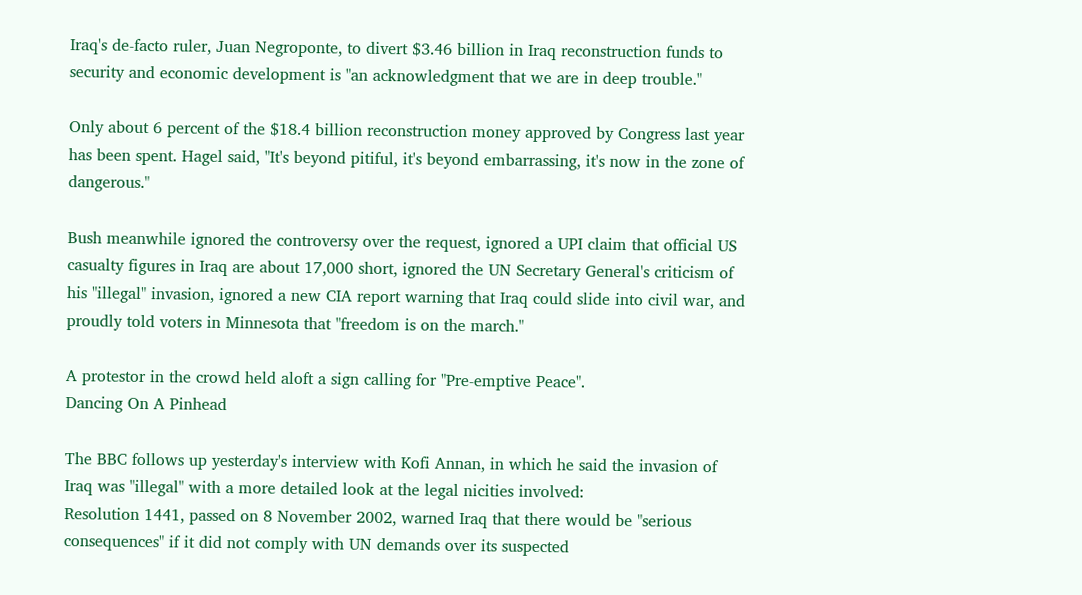Iraq's de-facto ruler, Juan Negroponte, to divert $3.46 billion in Iraq reconstruction funds to security and economic development is "an acknowledgment that we are in deep trouble."

Only about 6 percent of the $18.4 billion reconstruction money approved by Congress last year has been spent. Hagel said, "It's beyond pitiful, it's beyond embarrassing, it's now in the zone of dangerous."

Bush meanwhile ignored the controversy over the request, ignored a UPI claim that official US casualty figures in Iraq are about 17,000 short, ignored the UN Secretary General's criticism of his "illegal" invasion, ignored a new CIA report warning that Iraq could slide into civil war, and proudly told voters in Minnesota that "freedom is on the march."

A protestor in the crowd held aloft a sign calling for "Pre-emptive Peace".
Dancing On A Pinhead

The BBC follows up yesterday's interview with Kofi Annan, in which he said the invasion of Iraq was "illegal" with a more detailed look at the legal nicities involved:
Resolution 1441, passed on 8 November 2002, warned Iraq that there would be "serious consequences" if it did not comply with UN demands over its suspected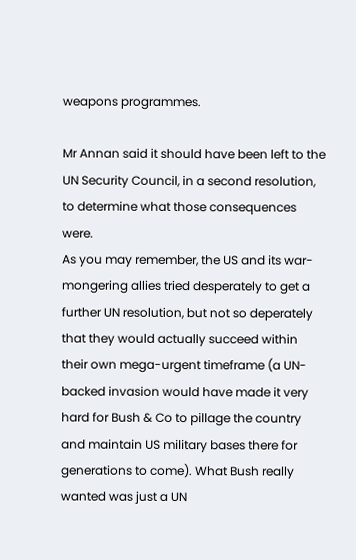weapons programmes.

Mr Annan said it should have been left to the UN Security Council, in a second resolution, to determine what those consequences were.
As you may remember, the US and its war-mongering allies tried desperately to get a further UN resolution, but not so deperately that they would actually succeed within their own mega-urgent timeframe (a UN-backed invasion would have made it very hard for Bush & Co to pillage the country and maintain US military bases there for generations to come). What Bush really wanted was just a UN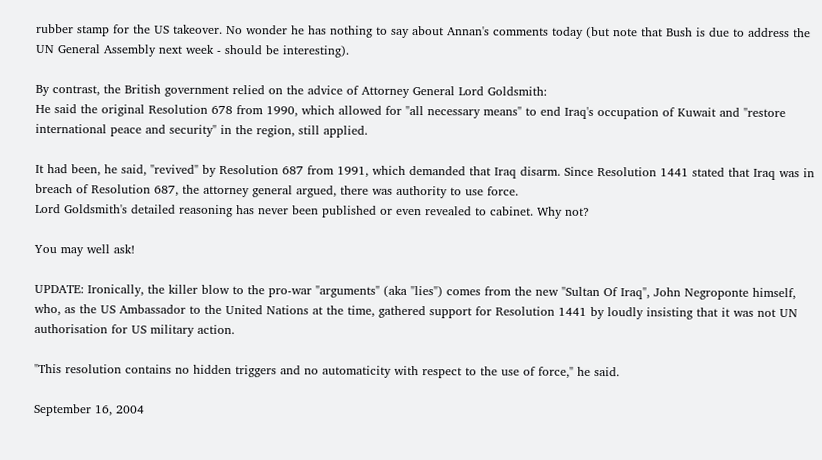rubber stamp for the US takeover. No wonder he has nothing to say about Annan's comments today (but note that Bush is due to address the UN General Assembly next week - should be interesting).

By contrast, the British government relied on the advice of Attorney General Lord Goldsmith:
He said the original Resolution 678 from 1990, which allowed for "all necessary means" to end Iraq's occupation of Kuwait and "restore international peace and security" in the region, still applied.

It had been, he said, "revived" by Resolution 687 from 1991, which demanded that Iraq disarm. Since Resolution 1441 stated that Iraq was in breach of Resolution 687, the attorney general argued, there was authority to use force.
Lord Goldsmith's detailed reasoning has never been published or even revealed to cabinet. Why not?

You may well ask!

UPDATE: Ironically, the killer blow to the pro-war "arguments" (aka "lies") comes from the new "Sultan Of Iraq", John Negroponte himself, who, as the US Ambassador to the United Nations at the time, gathered support for Resolution 1441 by loudly insisting that it was not UN authorisation for US military action.

"This resolution contains no hidden triggers and no automaticity with respect to the use of force," he said.

September 16, 2004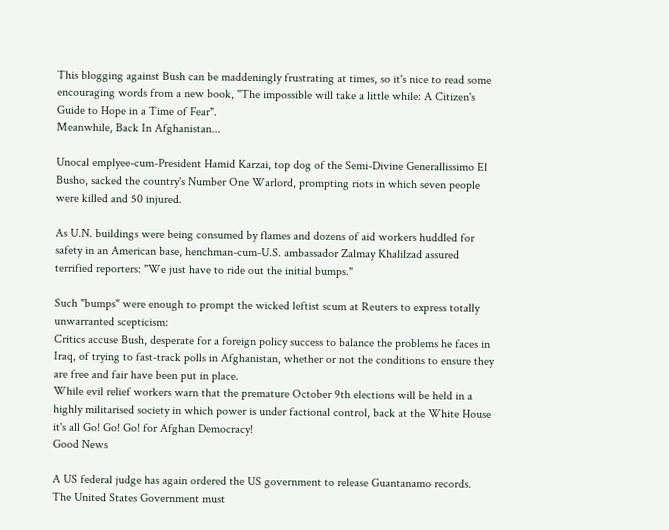This blogging against Bush can be maddeningly frustrating at times, so it's nice to read some encouraging words from a new book, "The impossible will take a little while: A Citizen's Guide to Hope in a Time of Fear".
Meanwhile, Back In Afghanistan...

Unocal emplyee-cum-President Hamid Karzai, top dog of the Semi-Divine Generallissimo El Busho, sacked the country's Number One Warlord, prompting riots in which seven people were killed and 50 injured.

As U.N. buildings were being consumed by flames and dozens of aid workers huddled for safety in an American base, henchman-cum-U.S. ambassador Zalmay Khalilzad assured terrified reporters: "We just have to ride out the initial bumps."

Such "bumps" were enough to prompt the wicked leftist scum at Reuters to express totally unwarranted scepticism:
Critics accuse Bush, desperate for a foreign policy success to balance the problems he faces in Iraq, of trying to fast-track polls in Afghanistan, whether or not the conditions to ensure they are free and fair have been put in place.
While evil relief workers warn that the premature October 9th elections will be held in a highly militarised society in which power is under factional control, back at the White House it's all Go! Go! Go! for Afghan Democracy!
Good News

A US federal judge has again ordered the US government to release Guantanamo records.
The United States Government must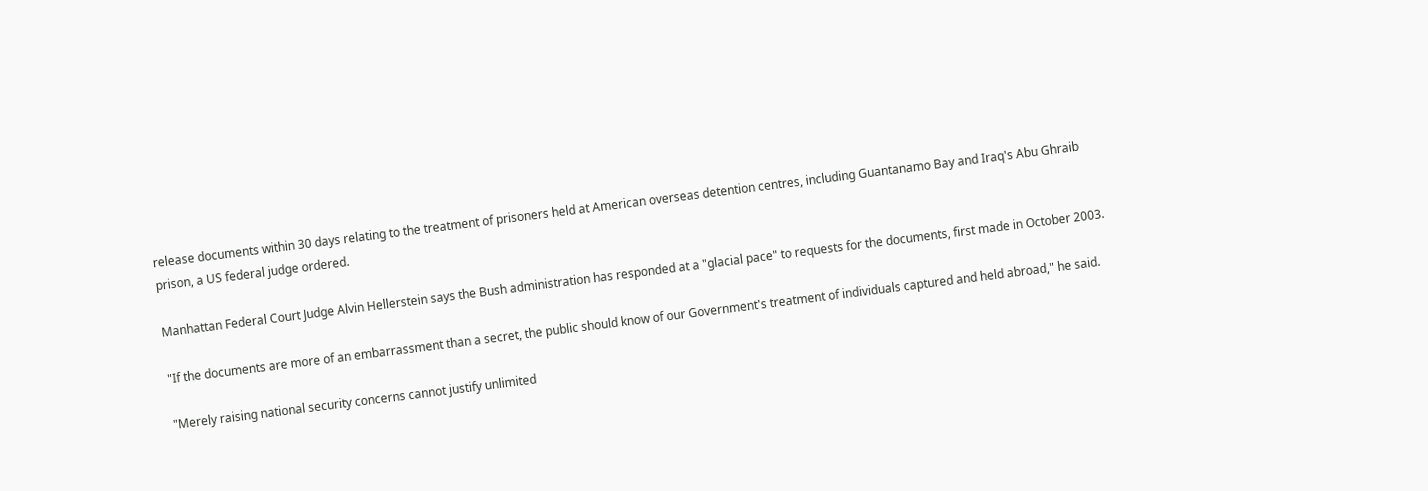release documents within 30 days relating to the treatment of prisoners held at American overseas detention centres, including Guantanamo Bay and Iraq's Abu Ghraib prison, a US federal judge ordered.

Manhattan Federal Court Judge Alvin Hellerstein says the Bush administration has responded at a "glacial pace" to requests for the documents, first made in October 2003.

"If the documents are more of an embarrassment than a secret, the public should know of our Government's treatment of individuals captured and held abroad," he said.

"Merely raising national security concerns cannot justify unlimited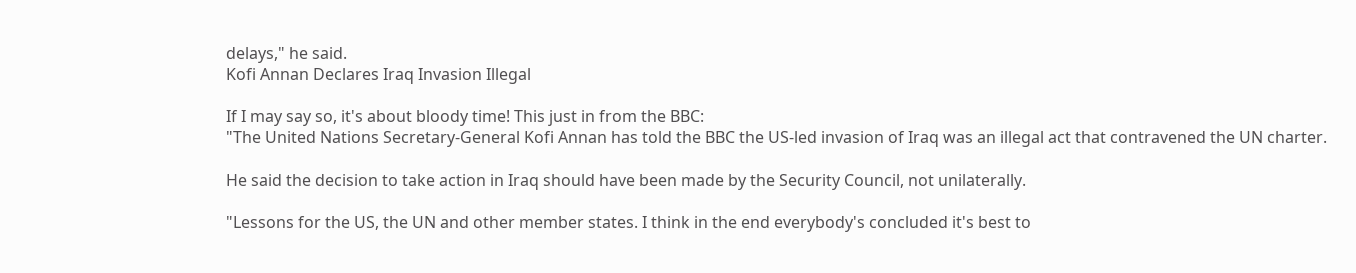delays," he said.
Kofi Annan Declares Iraq Invasion Illegal

If I may say so, it's about bloody time! This just in from the BBC:
"The United Nations Secretary-General Kofi Annan has told the BBC the US-led invasion of Iraq was an illegal act that contravened the UN charter.

He said the decision to take action in Iraq should have been made by the Security Council, not unilaterally.

"Lessons for the US, the UN and other member states. I think in the end everybody's concluded it's best to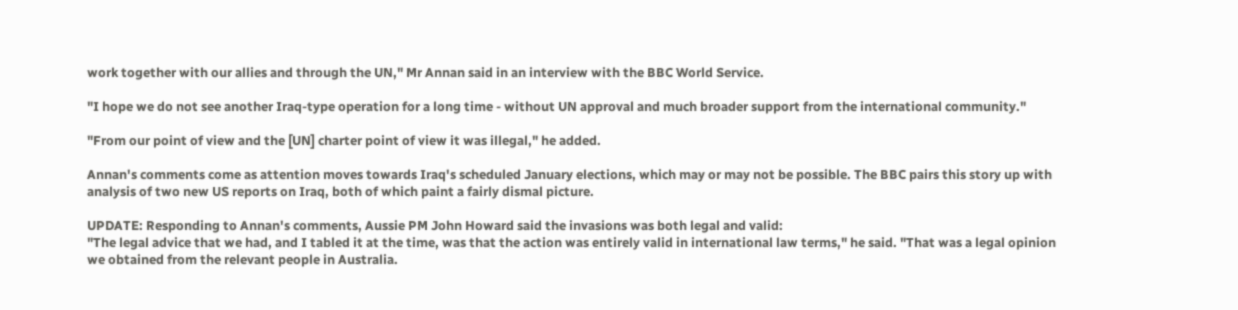work together with our allies and through the UN," Mr Annan said in an interview with the BBC World Service.

"I hope we do not see another Iraq-type operation for a long time - without UN approval and much broader support from the international community."

"From our point of view and the [UN] charter point of view it was illegal," he added.

Annan's comments come as attention moves towards Iraq's scheduled January elections, which may or may not be possible. The BBC pairs this story up with analysis of two new US reports on Iraq, both of which paint a fairly dismal picture.

UPDATE: Responding to Annan's comments, Aussie PM John Howard said the invasions was both legal and valid:
"The legal advice that we had, and I tabled it at the time, was that the action was entirely valid in international law terms," he said. "That was a legal opinion we obtained from the relevant people in Australia.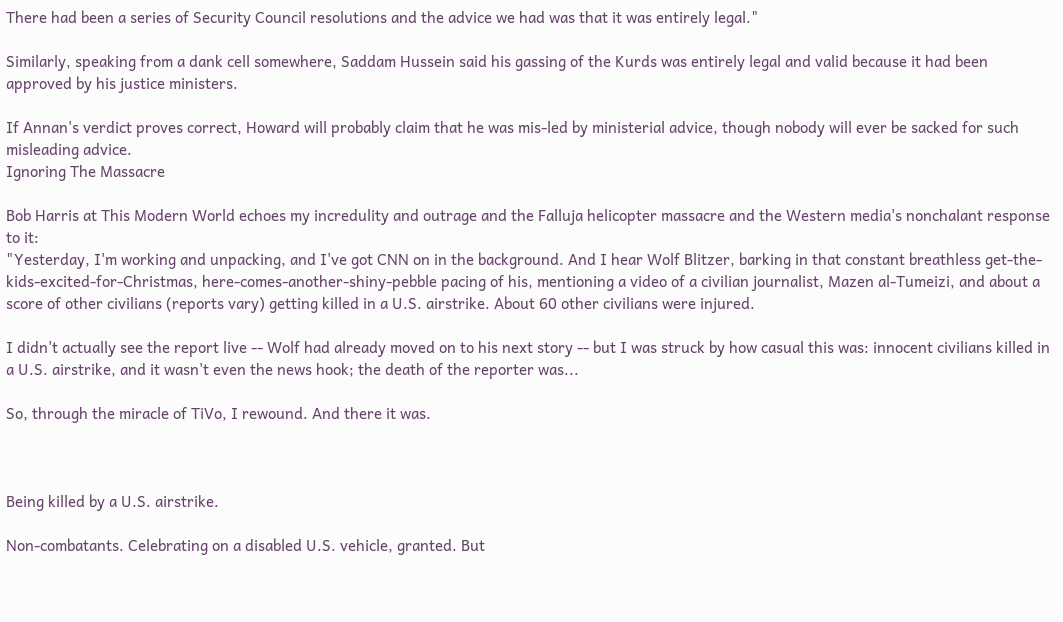There had been a series of Security Council resolutions and the advice we had was that it was entirely legal."

Similarly, speaking from a dank cell somewhere, Saddam Hussein said his gassing of the Kurds was entirely legal and valid because it had been approved by his justice ministers.

If Annan's verdict proves correct, Howard will probably claim that he was mis-led by ministerial advice, though nobody will ever be sacked for such misleading advice.
Ignoring The Massacre

Bob Harris at This Modern World echoes my incredulity and outrage and the Falluja helicopter massacre and the Western media's nonchalant response to it:
"Yesterday, I'm working and unpacking, and I've got CNN on in the background. And I hear Wolf Blitzer, barking in that constant breathless get-the-kids-excited-for-Christmas, here-comes-another-shiny-pebble pacing of his, mentioning a video of a civilian journalist, Mazen al-Tumeizi, and about a score of other civilians (reports vary) getting killed in a U.S. airstrike. About 60 other civilians were injured.

I didn't actually see the report live -- Wolf had already moved on to his next story -- but I was struck by how casual this was: innocent civilians killed in a U.S. airstrike, and it wasn't even the news hook; the death of the reporter was...

So, through the miracle of TiVo, I rewound. And there it was.



Being killed by a U.S. airstrike.

Non-combatants. Celebrating on a disabled U.S. vehicle, granted. But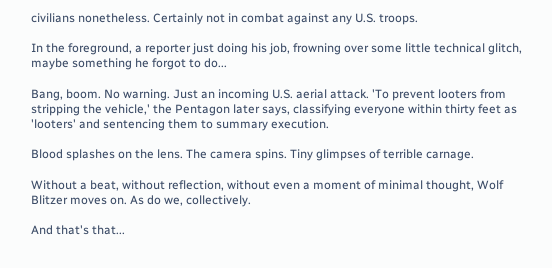civilians nonetheless. Certainly not in combat against any U.S. troops.

In the foreground, a reporter just doing his job, frowning over some little technical glitch, maybe something he forgot to do...

Bang, boom. No warning. Just an incoming U.S. aerial attack. 'To prevent looters from stripping the vehicle,' the Pentagon later says, classifying everyone within thirty feet as 'looters' and sentencing them to summary execution.

Blood splashes on the lens. The camera spins. Tiny glimpses of terrible carnage.

Without a beat, without reflection, without even a moment of minimal thought, Wolf Blitzer moves on. As do we, collectively.

And that's that...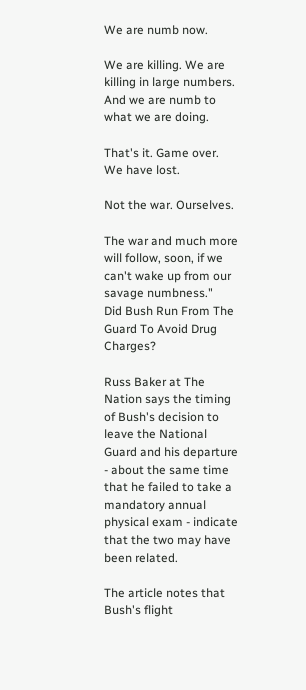We are numb now.

We are killing. We are killing in large numbers. And we are numb to what we are doing.

That's it. Game over. We have lost.

Not the war. Ourselves.

The war and much more will follow, soon, if we can't wake up from our savage numbness."
Did Bush Run From The Guard To Avoid Drug Charges?

Russ Baker at The Nation says the timing of Bush's decision to leave the National Guard and his departure - about the same time that he failed to take a mandatory annual physical exam - indicate that the two may have been related.

The article notes that Bush's flight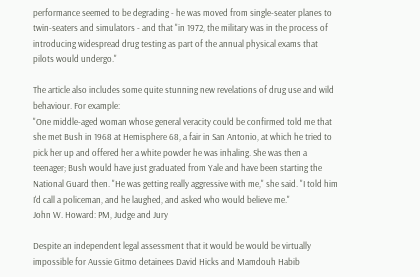performance seemed to be degrading - he was moved from single-seater planes to twin-seaters and simulators - and that "in 1972, the military was in the process of introducing widespread drug testing as part of the annual physical exams that pilots would undergo."

The article also includes some quite stunning new revelations of drug use and wild behaviour. For example:
"One middle-aged woman whose general veracity could be confirmed told me that she met Bush in 1968 at Hemisphere 68, a fair in San Antonio, at which he tried to pick her up and offered her a white powder he was inhaling. She was then a teenager; Bush would have just graduated from Yale and have been starting the National Guard then. "He was getting really aggressive with me," she said. "I told him I'd call a policeman, and he laughed, and asked who would believe me."
John W. Howard: PM, Judge and Jury

Despite an independent legal assessment that it would be would be virtually impossible for Aussie Gitmo detainees David Hicks and Mamdouh Habib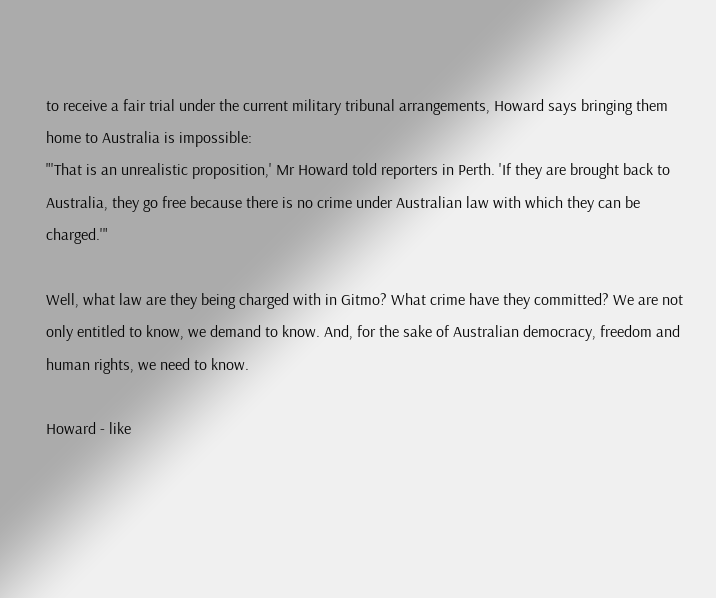to receive a fair trial under the current military tribunal arrangements, Howard says bringing them home to Australia is impossible:
"'That is an unrealistic proposition,' Mr Howard told reporters in Perth. 'If they are brought back to Australia, they go free because there is no crime under Australian law with which they can be charged.'"

Well, what law are they being charged with in Gitmo? What crime have they committed? We are not only entitled to know, we demand to know. And, for the sake of Australian democracy, freedom and human rights, we need to know.

Howard - like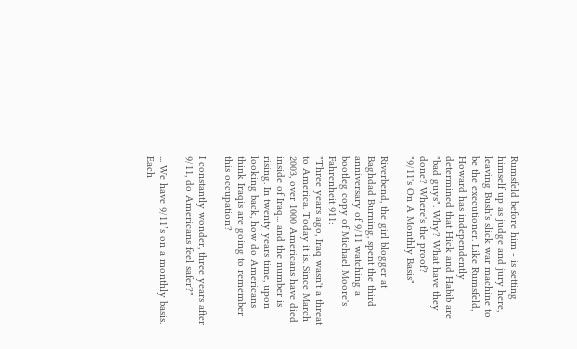Rumsfeld before him - is setting himself up as judge and jury here, leaving Bush's slick war machine to be the executioner. Like Rumsfeld, Howard has independently determined that Hick and Habib are "bad guys". Why? What have they done? Where's the proof?
"9/11's On A Monthly Basis"

Riverbend, the girl blogger at Baghdad Burning, spent the third anniversary of 9/11 watching a bootleg copy of Michael Moore's Fahrenheit 911:
"Three years ago, Iraq wasn't a threat to America. Today it is. Since March 2003, over 1000 Americans have died inside of Iraq... and the number is rising. In twenty years time, upon looking back, how do Americans think Iraqis are going to remember this occupation?

I constantly wonder, three years after 9/11, do Americans feel safer?"

... We have 9/11’s on a monthly basis. Each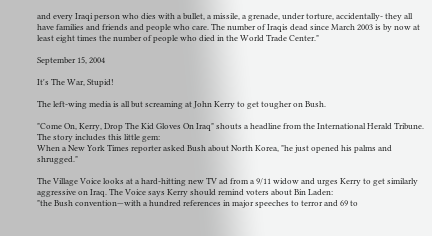and every Iraqi person who dies with a bullet, a missile, a grenade, under torture, accidentally- they all have families and friends and people who care. The number of Iraqis dead since March 2003 is by now at least eight times the number of people who died in the World Trade Center."

September 15, 2004

It's The War, Stupid!

The left-wing media is all but screaming at John Kerry to get tougher on Bush.

"Come On, Kerry, Drop The Kid Gloves On Iraq" shouts a headline from the International Herald Tribune. The story includes this little gem:
When a New York Times reporter asked Bush about North Korea, "he just opened his palms and shrugged."

The Village Voice looks at a hard-hitting new TV ad from a 9/11 widow and urges Kerry to get similarly aggressive on Iraq. The Voice says Kerry should remind voters about Bin Laden:
"the Bush convention—with a hundred references in major speeches to terror and 69 to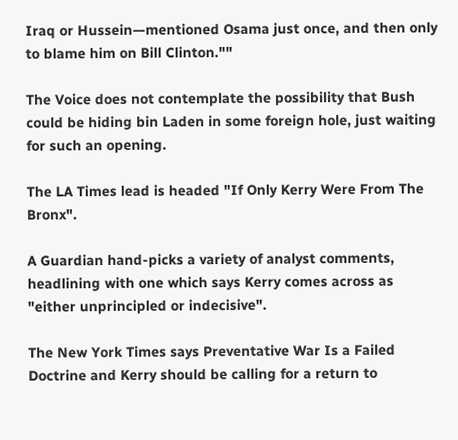Iraq or Hussein—mentioned Osama just once, and then only to blame him on Bill Clinton.""

The Voice does not contemplate the possibility that Bush could be hiding bin Laden in some foreign hole, just waiting for such an opening.

The LA Times lead is headed "If Only Kerry Were From The Bronx".

A Guardian hand-picks a variety of analyst comments, headlining with one which says Kerry comes across as "either unprincipled or indecisive".

The New York Times says Preventative War Is a Failed Doctrine and Kerry should be calling for a return to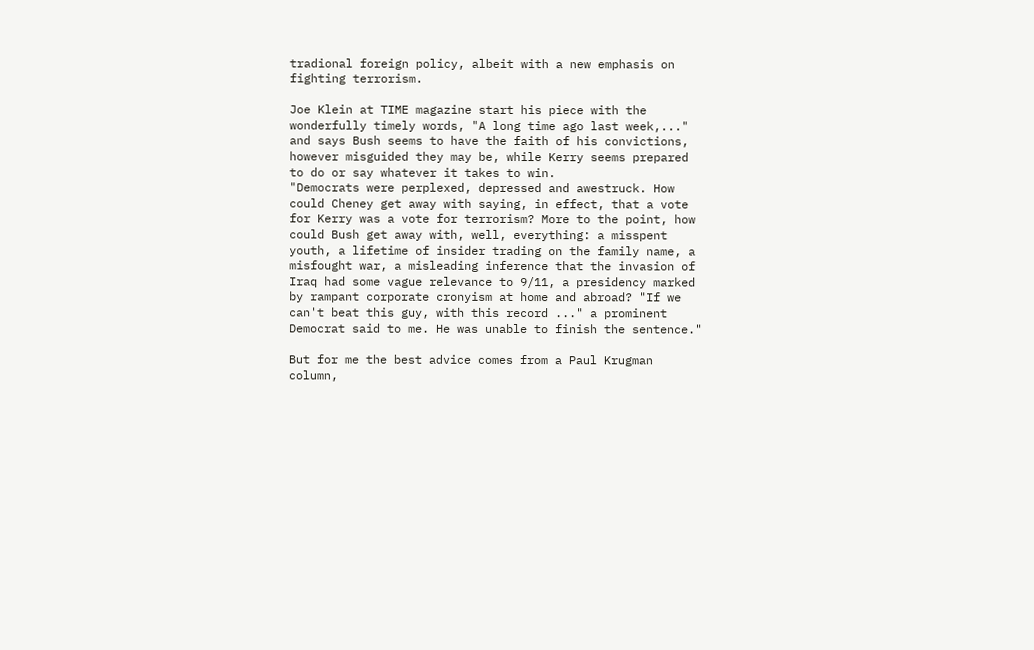tradional foreign policy, albeit with a new emphasis on fighting terrorism.

Joe Klein at TIME magazine start his piece with the wonderfully timely words, "A long time ago last week,..." and says Bush seems to have the faith of his convictions, however misguided they may be, while Kerry seems prepared to do or say whatever it takes to win.
"Democrats were perplexed, depressed and awestruck. How could Cheney get away with saying, in effect, that a vote for Kerry was a vote for terrorism? More to the point, how could Bush get away with, well, everything: a misspent youth, a lifetime of insider trading on the family name, a misfought war, a misleading inference that the invasion of Iraq had some vague relevance to 9/11, a presidency marked by rampant corporate cronyism at home and abroad? "If we can't beat this guy, with this record ..." a prominent Democrat said to me. He was unable to finish the sentence."

But for me the best advice comes from a Paul Krugman column,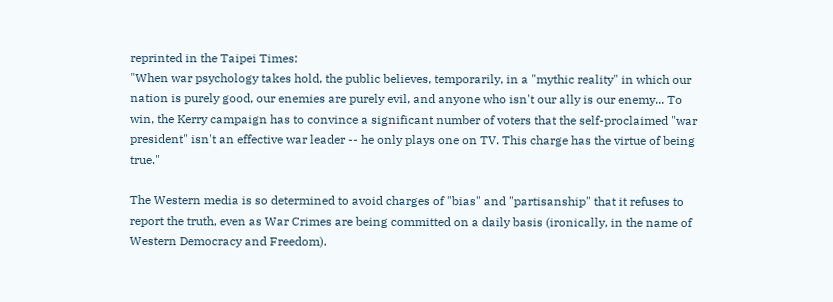reprinted in the Taipei Times:
"When war psychology takes hold, the public believes, temporarily, in a "mythic reality" in which our nation is purely good, our enemies are purely evil, and anyone who isn't our ally is our enemy... To win, the Kerry campaign has to convince a significant number of voters that the self-proclaimed "war president" isn't an effective war leader -- he only plays one on TV. This charge has the virtue of being true."

The Western media is so determined to avoid charges of "bias" and "partisanship" that it refuses to report the truth, even as War Crimes are being committed on a daily basis (ironically, in the name of Western Democracy and Freedom).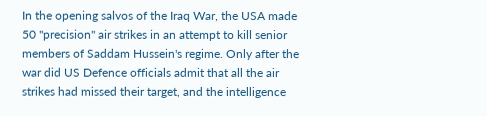In the opening salvos of the Iraq War, the USA made 50 "precision" air strikes in an attempt to kill senior members of Saddam Hussein's regime. Only after the war did US Defence officials admit that all the air strikes had missed their target, and the intelligence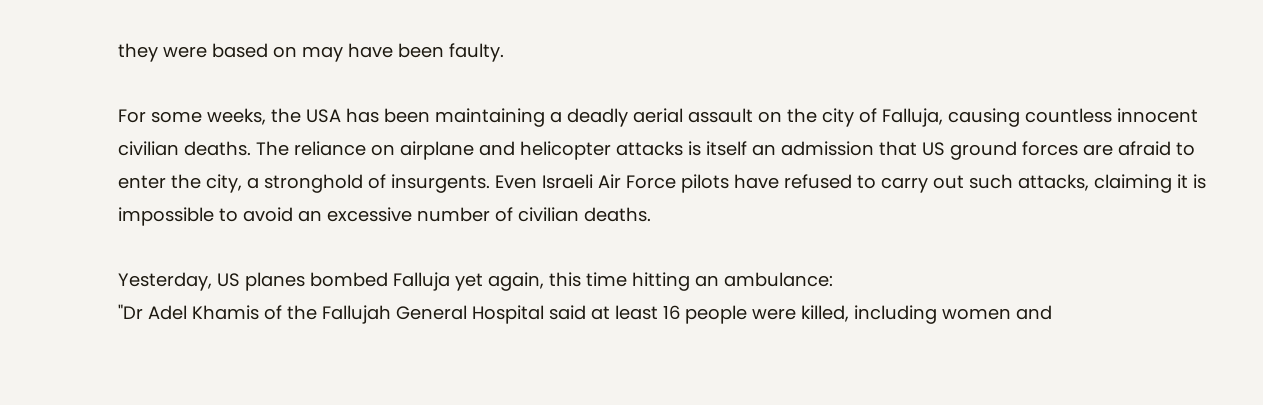they were based on may have been faulty.

For some weeks, the USA has been maintaining a deadly aerial assault on the city of Falluja, causing countless innocent civilian deaths. The reliance on airplane and helicopter attacks is itself an admission that US ground forces are afraid to enter the city, a stronghold of insurgents. Even Israeli Air Force pilots have refused to carry out such attacks, claiming it is impossible to avoid an excessive number of civilian deaths.

Yesterday, US planes bombed Falluja yet again, this time hitting an ambulance:
"Dr Adel Khamis of the Fallujah General Hospital said at least 16 people were killed, including women and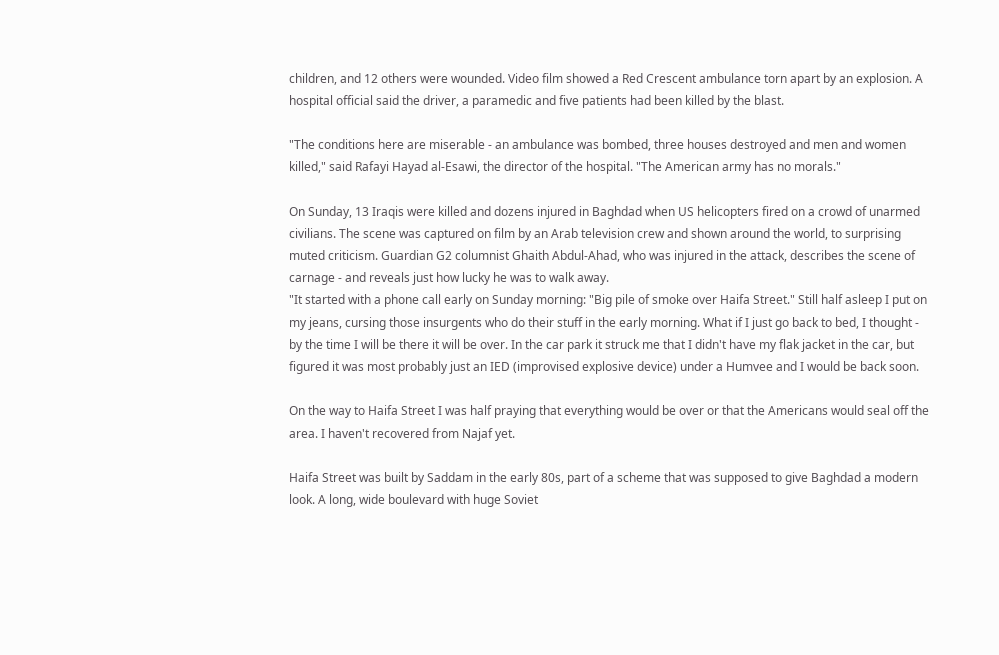children, and 12 others were wounded. Video film showed a Red Crescent ambulance torn apart by an explosion. A hospital official said the driver, a paramedic and five patients had been killed by the blast.

"The conditions here are miserable - an ambulance was bombed, three houses destroyed and men and women killed," said Rafayi Hayad al-Esawi, the director of the hospital. "The American army has no morals."

On Sunday, 13 Iraqis were killed and dozens injured in Baghdad when US helicopters fired on a crowd of unarmed civilians. The scene was captured on film by an Arab television crew and shown around the world, to surprising muted criticism. Guardian G2 columnist Ghaith Abdul-Ahad, who was injured in the attack, describes the scene of carnage - and reveals just how lucky he was to walk away.
"It started with a phone call early on Sunday morning: "Big pile of smoke over Haifa Street." Still half asleep I put on my jeans, cursing those insurgents who do their stuff in the early morning. What if I just go back to bed, I thought - by the time I will be there it will be over. In the car park it struck me that I didn't have my flak jacket in the car, but figured it was most probably just an IED (improvised explosive device) under a Humvee and I would be back soon.

On the way to Haifa Street I was half praying that everything would be over or that the Americans would seal off the area. I haven't recovered from Najaf yet.

Haifa Street was built by Saddam in the early 80s, part of a scheme that was supposed to give Baghdad a modern look. A long, wide boulevard with huge Soviet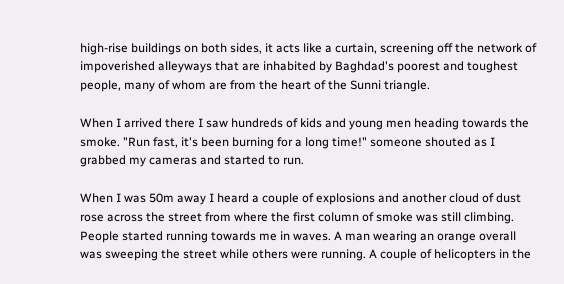high-rise buildings on both sides, it acts like a curtain, screening off the network of impoverished alleyways that are inhabited by Baghdad's poorest and toughest people, many of whom are from the heart of the Sunni triangle.

When I arrived there I saw hundreds of kids and young men heading towards the smoke. "Run fast, it's been burning for a long time!" someone shouted as I grabbed my cameras and started to run.

When I was 50m away I heard a couple of explosions and another cloud of dust rose across the street from where the first column of smoke was still climbing. People started running towards me in waves. A man wearing an orange overall was sweeping the street while others were running. A couple of helicopters in the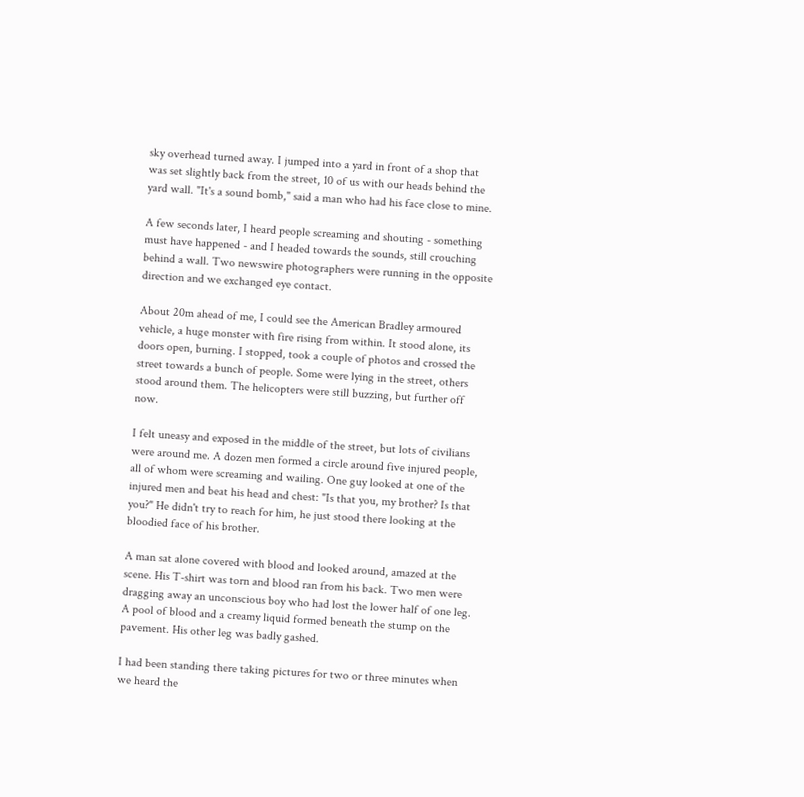sky overhead turned away. I jumped into a yard in front of a shop that was set slightly back from the street, 10 of us with our heads behind the yard wall. "It's a sound bomb," said a man who had his face close to mine.

A few seconds later, I heard people screaming and shouting - something must have happened - and I headed towards the sounds, still crouching behind a wall. Two newswire photographers were running in the opposite direction and we exchanged eye contact.

About 20m ahead of me, I could see the American Bradley armoured vehicle, a huge monster with fire rising from within. It stood alone, its doors open, burning. I stopped, took a couple of photos and crossed the street towards a bunch of people. Some were lying in the street, others stood around them. The helicopters were still buzzing, but further off now.

I felt uneasy and exposed in the middle of the street, but lots of civilians were around me. A dozen men formed a circle around five injured people, all of whom were screaming and wailing. One guy looked at one of the injured men and beat his head and chest: "Is that you, my brother? Is that you?" He didn't try to reach for him, he just stood there looking at the bloodied face of his brother.

A man sat alone covered with blood and looked around, amazed at the scene. His T-shirt was torn and blood ran from his back. Two men were dragging away an unconscious boy who had lost the lower half of one leg. A pool of blood and a creamy liquid formed beneath the stump on the pavement. His other leg was badly gashed.

I had been standing there taking pictures for two or three minutes when we heard the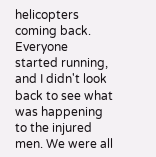helicopters coming back. Everyone started running, and I didn't look back to see what was happening to the injured men. We were all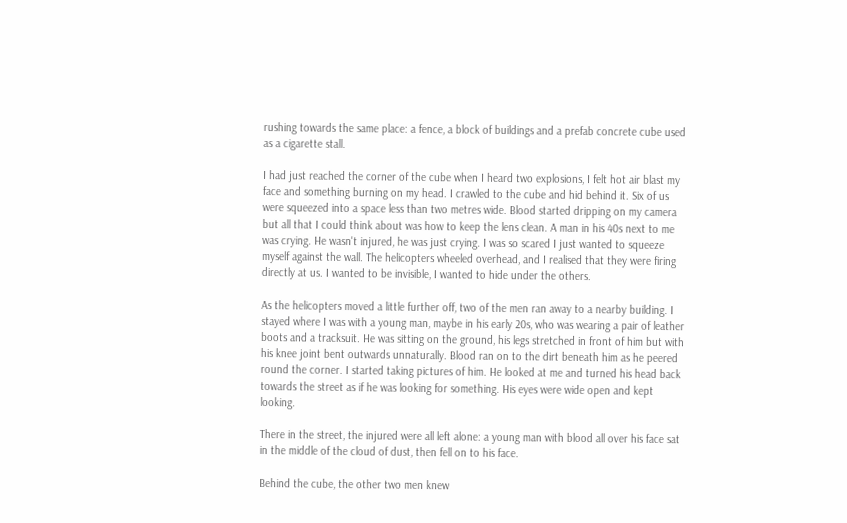rushing towards the same place: a fence, a block of buildings and a prefab concrete cube used as a cigarette stall.

I had just reached the corner of the cube when I heard two explosions, I felt hot air blast my face and something burning on my head. I crawled to the cube and hid behind it. Six of us were squeezed into a space less than two metres wide. Blood started dripping on my camera but all that I could think about was how to keep the lens clean. A man in his 40s next to me was crying. He wasn't injured, he was just crying. I was so scared I just wanted to squeeze myself against the wall. The helicopters wheeled overhead, and I realised that they were firing directly at us. I wanted to be invisible, I wanted to hide under the others.

As the helicopters moved a little further off, two of the men ran away to a nearby building. I stayed where I was with a young man, maybe in his early 20s, who was wearing a pair of leather boots and a tracksuit. He was sitting on the ground, his legs stretched in front of him but with his knee joint bent outwards unnaturally. Blood ran on to the dirt beneath him as he peered round the corner. I started taking pictures of him. He looked at me and turned his head back towards the street as if he was looking for something. His eyes were wide open and kept looking.

There in the street, the injured were all left alone: a young man with blood all over his face sat in the middle of the cloud of dust, then fell on to his face.

Behind the cube, the other two men knew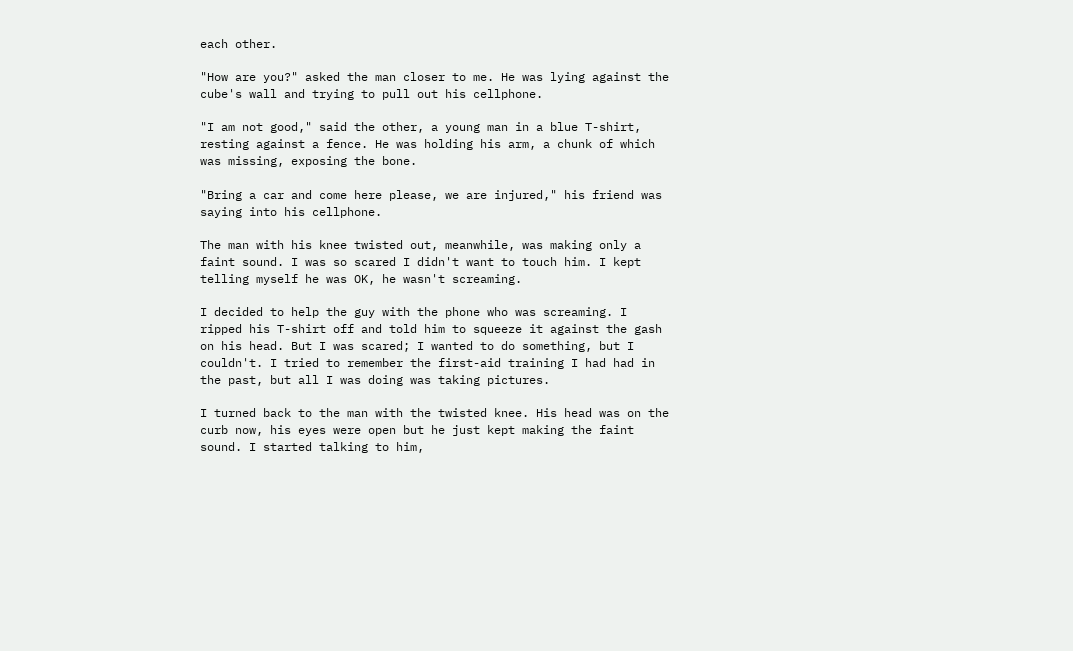each other.

"How are you?" asked the man closer to me. He was lying against the cube's wall and trying to pull out his cellphone.

"I am not good," said the other, a young man in a blue T-shirt, resting against a fence. He was holding his arm, a chunk of which was missing, exposing the bone.

"Bring a car and come here please, we are injured," his friend was saying into his cellphone.

The man with his knee twisted out, meanwhile, was making only a faint sound. I was so scared I didn't want to touch him. I kept telling myself he was OK, he wasn't screaming.

I decided to help the guy with the phone who was screaming. I ripped his T-shirt off and told him to squeeze it against the gash on his head. But I was scared; I wanted to do something, but I couldn't. I tried to remember the first-aid training I had had in the past, but all I was doing was taking pictures.

I turned back to the man with the twisted knee. His head was on the curb now, his eyes were open but he just kept making the faint sound. I started talking to him,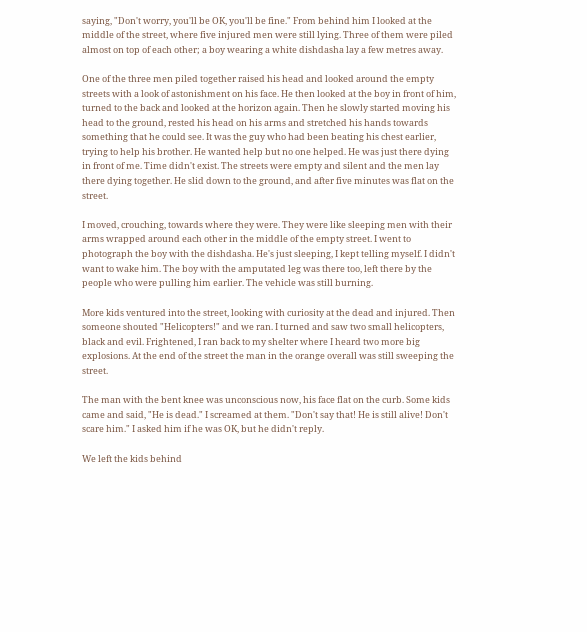saying, "Don't worry, you'll be OK, you'll be fine." From behind him I looked at the middle of the street, where five injured men were still lying. Three of them were piled almost on top of each other; a boy wearing a white dishdasha lay a few metres away.

One of the three men piled together raised his head and looked around the empty streets with a look of astonishment on his face. He then looked at the boy in front of him, turned to the back and looked at the horizon again. Then he slowly started moving his head to the ground, rested his head on his arms and stretched his hands towards something that he could see. It was the guy who had been beating his chest earlier, trying to help his brother. He wanted help but no one helped. He was just there dying in front of me. Time didn't exist. The streets were empty and silent and the men lay there dying together. He slid down to the ground, and after five minutes was flat on the street.

I moved, crouching, towards where they were. They were like sleeping men with their arms wrapped around each other in the middle of the empty street. I went to photograph the boy with the dishdasha. He's just sleeping, I kept telling myself. I didn't want to wake him. The boy with the amputated leg was there too, left there by the people who were pulling him earlier. The vehicle was still burning.

More kids ventured into the street, looking with curiosity at the dead and injured. Then someone shouted "Helicopters!" and we ran. I turned and saw two small helicopters, black and evil. Frightened, I ran back to my shelter where I heard two more big explosions. At the end of the street the man in the orange overall was still sweeping the street.

The man with the bent knee was unconscious now, his face flat on the curb. Some kids came and said, "He is dead." I screamed at them. "Don't say that! He is still alive! Don't scare him." I asked him if he was OK, but he didn't reply.

We left the kids behind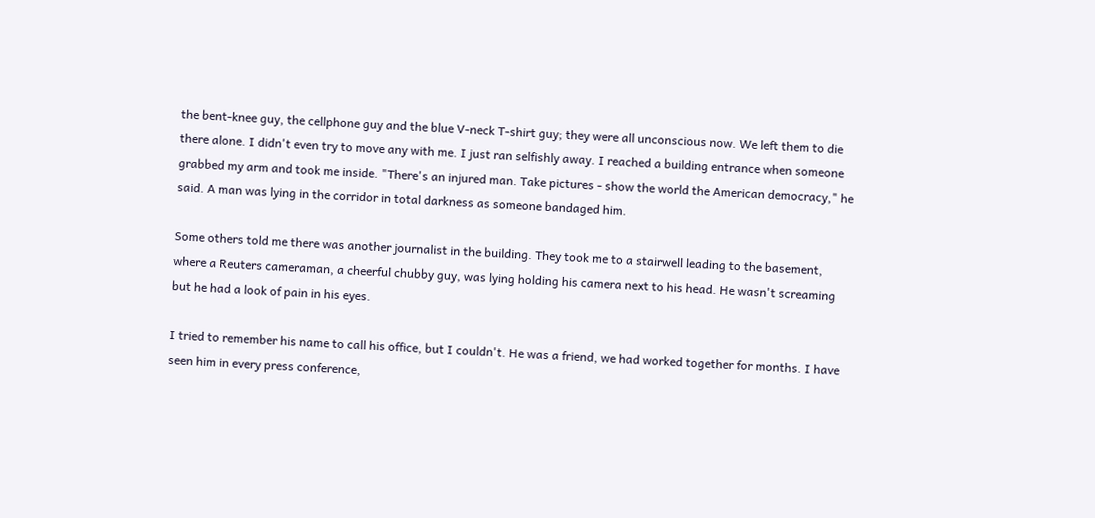the bent-knee guy, the cellphone guy and the blue V-neck T-shirt guy; they were all unconscious now. We left them to die there alone. I didn't even try to move any with me. I just ran selfishly away. I reached a building entrance when someone grabbed my arm and took me inside. "There's an injured man. Take pictures - show the world the American democracy," he said. A man was lying in the corridor in total darkness as someone bandaged him.

Some others told me there was another journalist in the building. They took me to a stairwell leading to the basement, where a Reuters cameraman, a cheerful chubby guy, was lying holding his camera next to his head. He wasn't screaming but he had a look of pain in his eyes.

I tried to remember his name to call his office, but I couldn't. He was a friend, we had worked together for months. I have seen him in every press conference,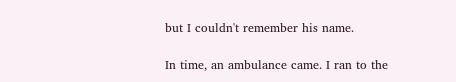but I couldn't remember his name.

In time, an ambulance came. I ran to the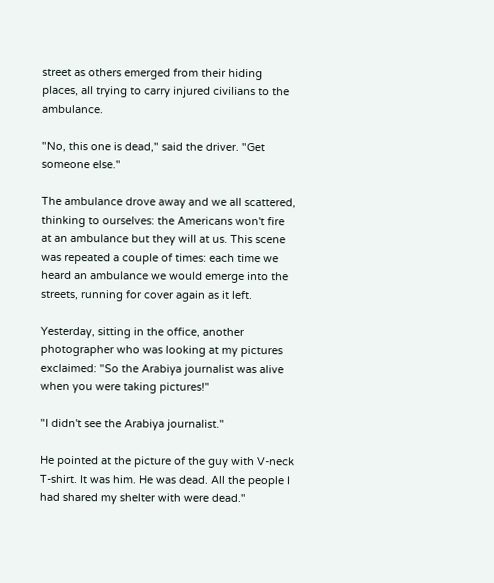street as others emerged from their hiding places, all trying to carry injured civilians to the ambulance.

"No, this one is dead," said the driver. "Get someone else."

The ambulance drove away and we all scattered, thinking to ourselves: the Americans won't fire at an ambulance but they will at us. This scene was repeated a couple of times: each time we heard an ambulance we would emerge into the streets, running for cover again as it left.

Yesterday, sitting in the office, another photographer who was looking at my pictures exclaimed: "So the Arabiya journalist was alive when you were taking pictures!"

"I didn't see the Arabiya journalist."

He pointed at the picture of the guy with V-neck T-shirt. It was him. He was dead. All the people I had shared my shelter with were dead."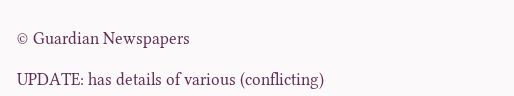© Guardian Newspapers

UPDATE: has details of various (conflicting)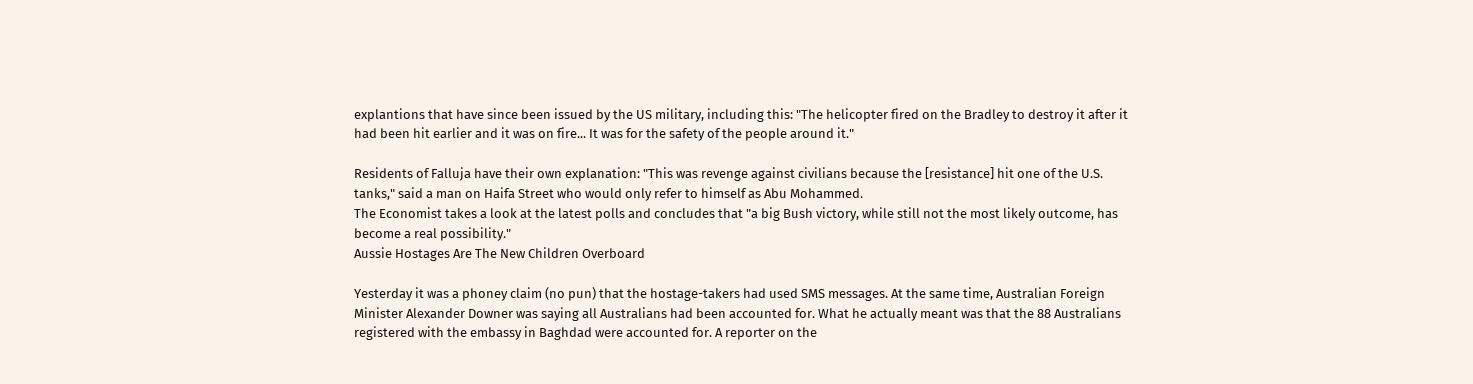explantions that have since been issued by the US military, including this: "The helicopter fired on the Bradley to destroy it after it had been hit earlier and it was on fire... It was for the safety of the people around it."

Residents of Falluja have their own explanation: "This was revenge against civilians because the [resistance] hit one of the U.S. tanks," said a man on Haifa Street who would only refer to himself as Abu Mohammed.
The Economist takes a look at the latest polls and concludes that "a big Bush victory, while still not the most likely outcome, has become a real possibility."
Aussie Hostages Are The New Children Overboard

Yesterday it was a phoney claim (no pun) that the hostage-takers had used SMS messages. At the same time, Australian Foreign Minister Alexander Downer was saying all Australians had been accounted for. What he actually meant was that the 88 Australians registered with the embassy in Baghdad were accounted for. A reporter on the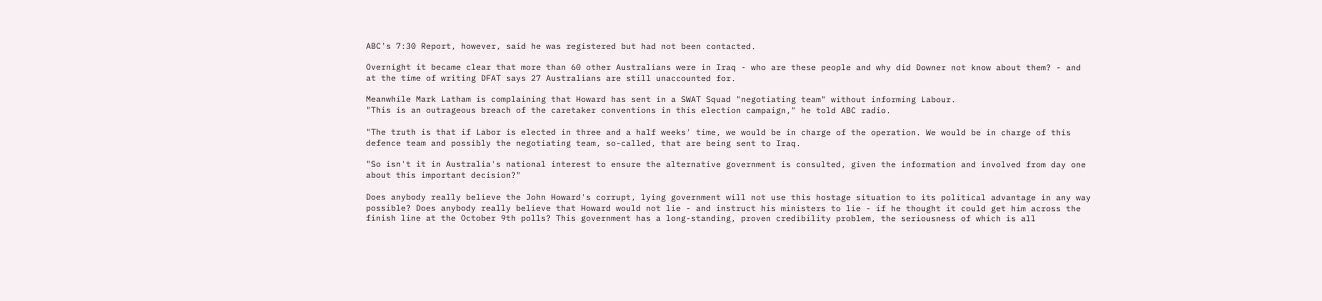ABC's 7:30 Report, however, said he was registered but had not been contacted.

Overnight it became clear that more than 60 other Australians were in Iraq - who are these people and why did Downer not know about them? - and at the time of writing DFAT says 27 Australians are still unaccounted for.

Meanwhile Mark Latham is complaining that Howard has sent in a SWAT Squad "negotiating team" without informing Labour.
"This is an outrageous breach of the caretaker conventions in this election campaign," he told ABC radio.

"The truth is that if Labor is elected in three and a half weeks' time, we would be in charge of the operation. We would be in charge of this defence team and possibly the negotiating team, so-called, that are being sent to Iraq.

"So isn't it in Australia's national interest to ensure the alternative government is consulted, given the information and involved from day one about this important decision?"

Does anybody really believe the John Howard's corrupt, lying government will not use this hostage situation to its political advantage in any way possible? Does anybody really believe that Howard would not lie - and instruct his ministers to lie - if he thought it could get him across the finish line at the October 9th polls? This government has a long-standing, proven credibility problem, the seriousness of which is all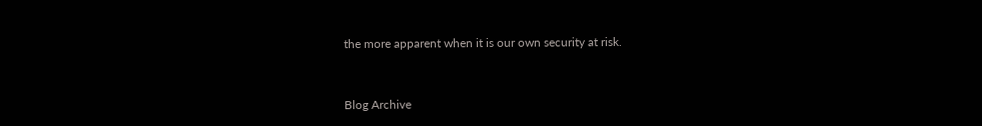the more apparent when it is our own security at risk.


Blog Archive